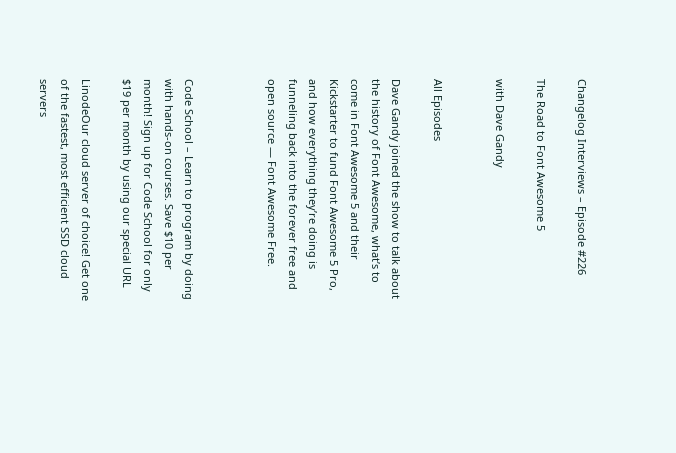Changelog Interviews – Episode #226

The Road to Font Awesome 5

with Dave Gandy


All Episodes

Dave Gandy joined the show to talk about the history of Font Awesome, what’s to come in Font Awesome 5 and their Kickstarter to fund Font Awesome 5 Pro, and how everything they’re doing is funneling back into the forever free and open source — Font Awesome Free.



Code School – Learn to program by doing with hands-on courses. Save $10 per month! Sign up for Code School for only $19 per month by using our special URL

LinodeOur cloud server of choice! Get one of the fastest, most efficient SSD cloud servers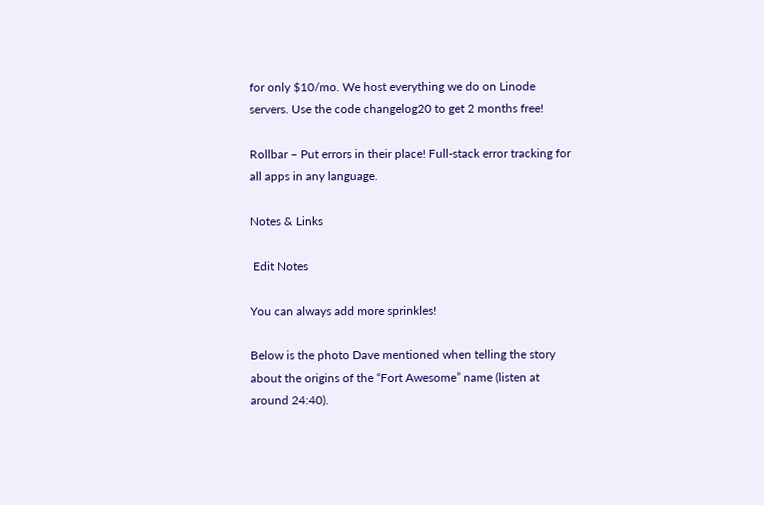for only $10/mo. We host everything we do on Linode servers. Use the code changelog20 to get 2 months free!

Rollbar – Put errors in their place! Full-stack error tracking for all apps in any language.

Notes & Links

 Edit Notes

You can always add more sprinkles!

Below is the photo Dave mentioned when telling the story about the origins of the “Fort Awesome” name (listen at around 24:40).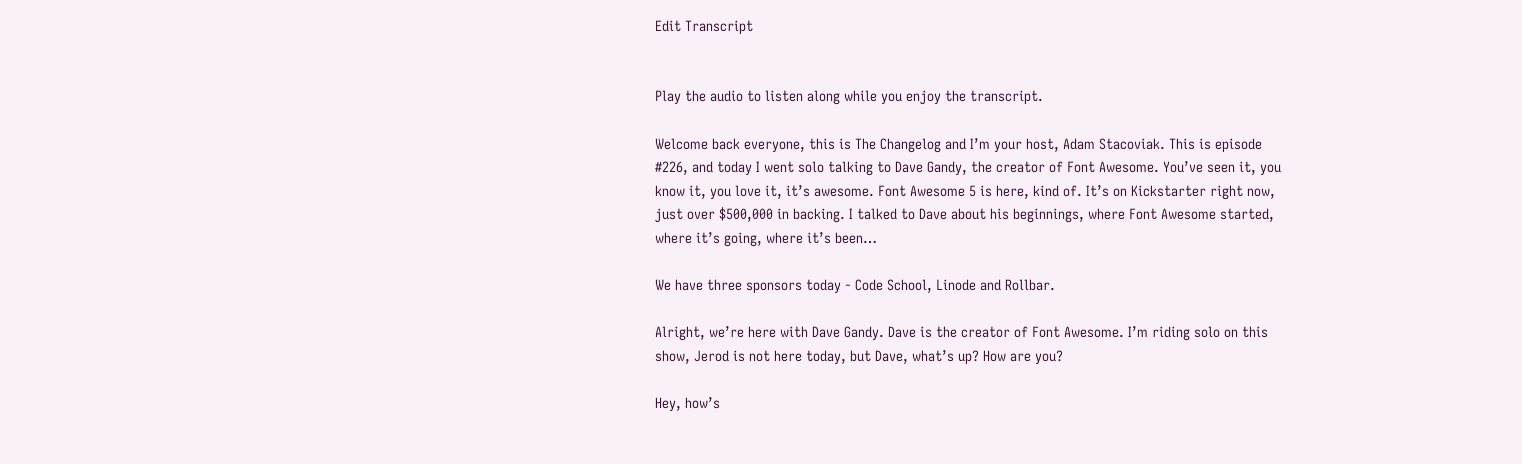Edit Transcript


Play the audio to listen along while you enjoy the transcript.

Welcome back everyone, this is The Changelog and I’m your host, Adam Stacoviak. This is episode #226, and today I went solo talking to Dave Gandy, the creator of Font Awesome. You’ve seen it, you know it, you love it, it’s awesome. Font Awesome 5 is here, kind of. It’s on Kickstarter right now, just over $500,000 in backing. I talked to Dave about his beginnings, where Font Awesome started, where it’s going, where it’s been…

We have three sponsors today - Code School, Linode and Rollbar.

Alright, we’re here with Dave Gandy. Dave is the creator of Font Awesome. I’m riding solo on this show, Jerod is not here today, but Dave, what’s up? How are you?

Hey, how’s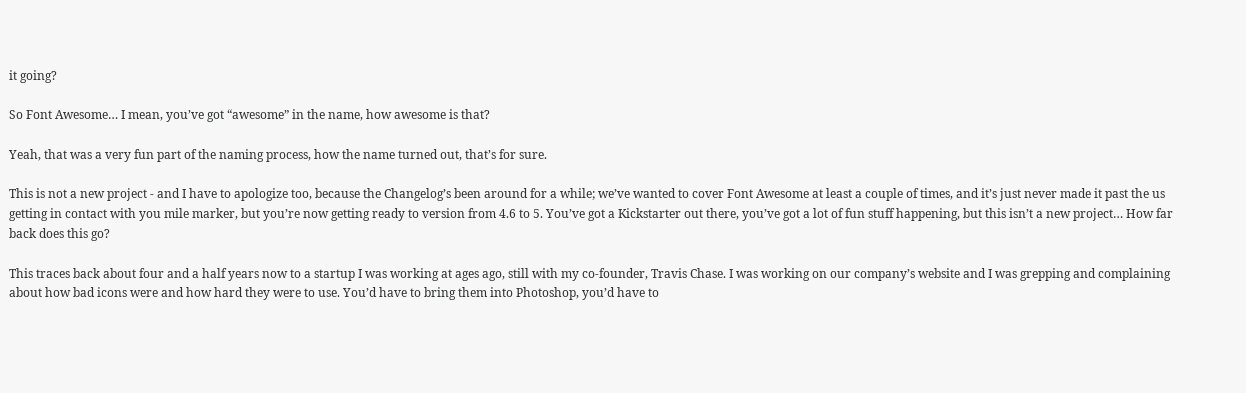it going?

So Font Awesome… I mean, you’ve got “awesome” in the name, how awesome is that?

Yeah, that was a very fun part of the naming process, how the name turned out, that’s for sure.

This is not a new project - and I have to apologize too, because the Changelog’s been around for a while; we’ve wanted to cover Font Awesome at least a couple of times, and it’s just never made it past the us getting in contact with you mile marker, but you’re now getting ready to version from 4.6 to 5. You’ve got a Kickstarter out there, you’ve got a lot of fun stuff happening, but this isn’t a new project… How far back does this go?

This traces back about four and a half years now to a startup I was working at ages ago, still with my co-founder, Travis Chase. I was working on our company’s website and I was grepping and complaining about how bad icons were and how hard they were to use. You’d have to bring them into Photoshop, you’d have to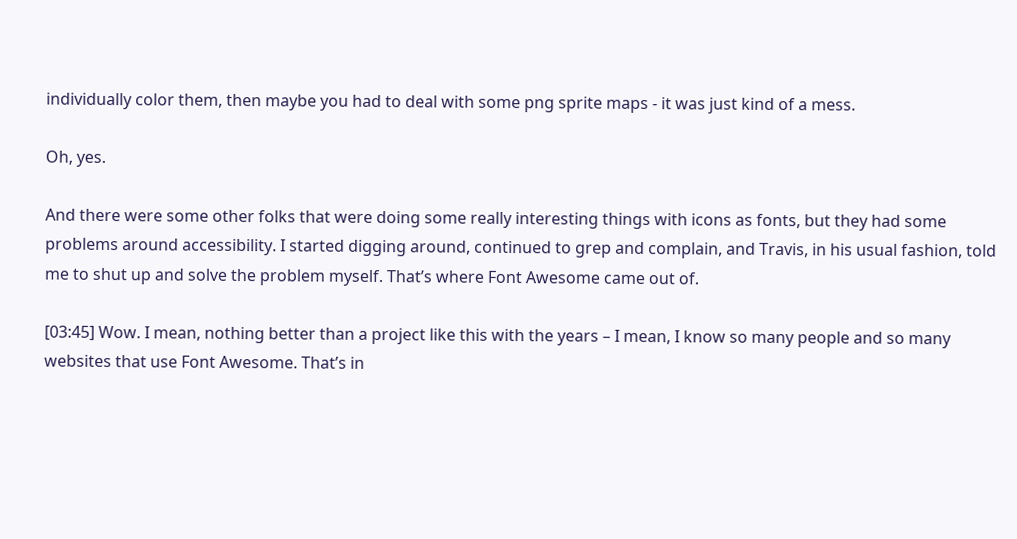individually color them, then maybe you had to deal with some png sprite maps - it was just kind of a mess.

Oh, yes.

And there were some other folks that were doing some really interesting things with icons as fonts, but they had some problems around accessibility. I started digging around, continued to grep and complain, and Travis, in his usual fashion, told me to shut up and solve the problem myself. That’s where Font Awesome came out of.

[03:45] Wow. I mean, nothing better than a project like this with the years – I mean, I know so many people and so many websites that use Font Awesome. That’s in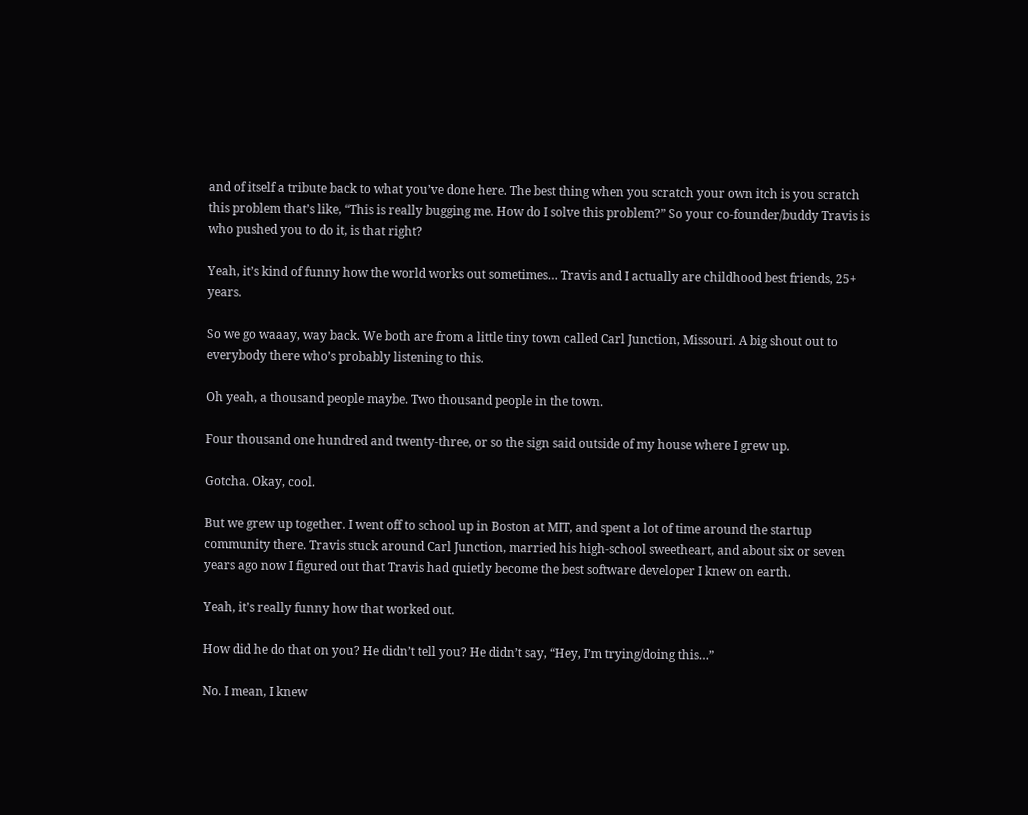and of itself a tribute back to what you’ve done here. The best thing when you scratch your own itch is you scratch this problem that’s like, “This is really bugging me. How do I solve this problem?” So your co-founder/buddy Travis is who pushed you to do it, is that right?

Yeah, it’s kind of funny how the world works out sometimes… Travis and I actually are childhood best friends, 25+ years.

So we go waaay, way back. We both are from a little tiny town called Carl Junction, Missouri. A big shout out to everybody there who’s probably listening to this.

Oh yeah, a thousand people maybe. Two thousand people in the town.

Four thousand one hundred and twenty-three, or so the sign said outside of my house where I grew up.

Gotcha. Okay, cool.

But we grew up together. I went off to school up in Boston at MIT, and spent a lot of time around the startup community there. Travis stuck around Carl Junction, married his high-school sweetheart, and about six or seven years ago now I figured out that Travis had quietly become the best software developer I knew on earth.

Yeah, it’s really funny how that worked out.

How did he do that on you? He didn’t tell you? He didn’t say, “Hey, I’m trying/doing this…”

No. I mean, I knew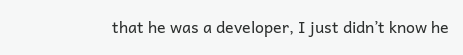that he was a developer, I just didn’t know he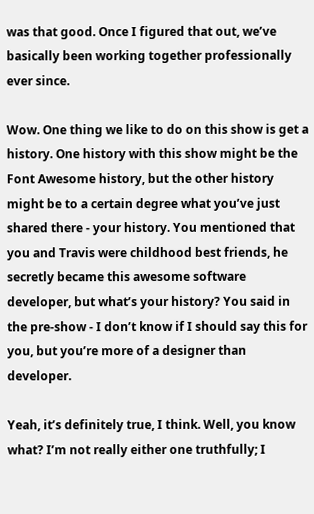was that good. Once I figured that out, we’ve basically been working together professionally ever since.

Wow. One thing we like to do on this show is get a history. One history with this show might be the Font Awesome history, but the other history might be to a certain degree what you’ve just shared there - your history. You mentioned that you and Travis were childhood best friends, he secretly became this awesome software developer, but what’s your history? You said in the pre-show - I don’t know if I should say this for you, but you’re more of a designer than developer.

Yeah, it’s definitely true, I think. Well, you know what? I’m not really either one truthfully; I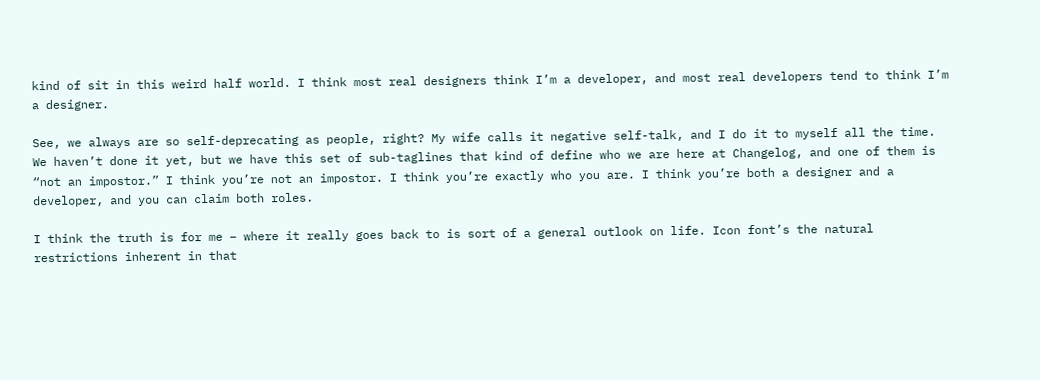kind of sit in this weird half world. I think most real designers think I’m a developer, and most real developers tend to think I’m a designer.

See, we always are so self-deprecating as people, right? My wife calls it negative self-talk, and I do it to myself all the time. We haven’t done it yet, but we have this set of sub-taglines that kind of define who we are here at Changelog, and one of them is “not an impostor.” I think you’re not an impostor. I think you’re exactly who you are. I think you’re both a designer and a developer, and you can claim both roles.

I think the truth is for me – where it really goes back to is sort of a general outlook on life. Icon font’s the natural restrictions inherent in that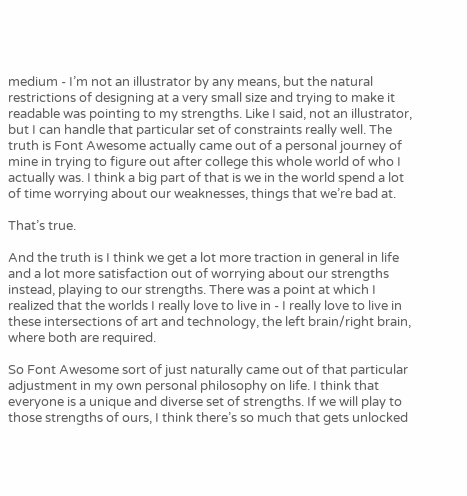medium - I’m not an illustrator by any means, but the natural restrictions of designing at a very small size and trying to make it readable was pointing to my strengths. Like I said, not an illustrator, but I can handle that particular set of constraints really well. The truth is Font Awesome actually came out of a personal journey of mine in trying to figure out after college this whole world of who I actually was. I think a big part of that is we in the world spend a lot of time worrying about our weaknesses, things that we’re bad at.

That’s true.

And the truth is I think we get a lot more traction in general in life and a lot more satisfaction out of worrying about our strengths instead, playing to our strengths. There was a point at which I realized that the worlds I really love to live in - I really love to live in these intersections of art and technology, the left brain/right brain, where both are required.

So Font Awesome sort of just naturally came out of that particular adjustment in my own personal philosophy on life. I think that everyone is a unique and diverse set of strengths. If we will play to those strengths of ours, I think there’s so much that gets unlocked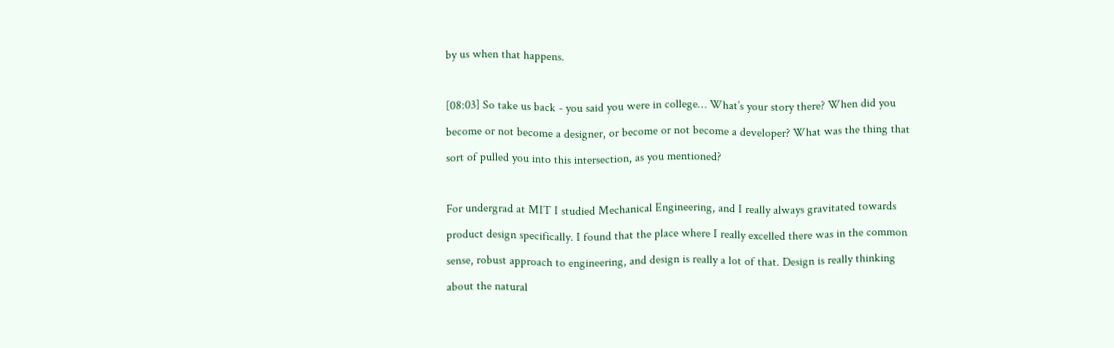by us when that happens.

[08:03] So take us back - you said you were in college… What’s your story there? When did you become or not become a designer, or become or not become a developer? What was the thing that sort of pulled you into this intersection, as you mentioned?

For undergrad at MIT I studied Mechanical Engineering, and I really always gravitated towards product design specifically. I found that the place where I really excelled there was in the common sense, robust approach to engineering, and design is really a lot of that. Design is really thinking about the natural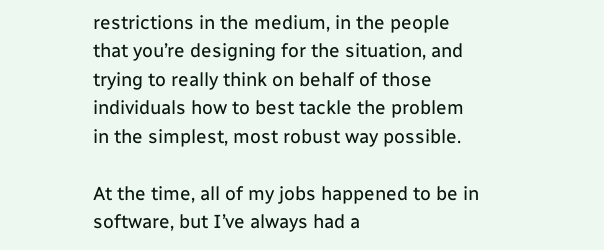restrictions in the medium, in the people that you’re designing for the situation, and trying to really think on behalf of those individuals how to best tackle the problem in the simplest, most robust way possible.

At the time, all of my jobs happened to be in software, but I’ve always had a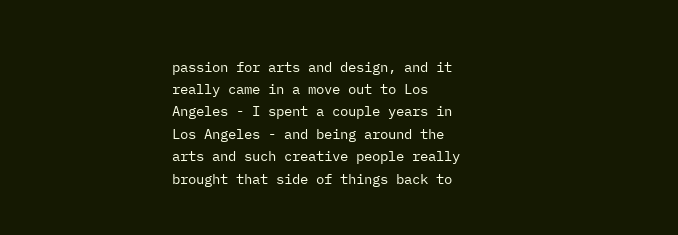passion for arts and design, and it really came in a move out to Los Angeles - I spent a couple years in Los Angeles - and being around the arts and such creative people really brought that side of things back to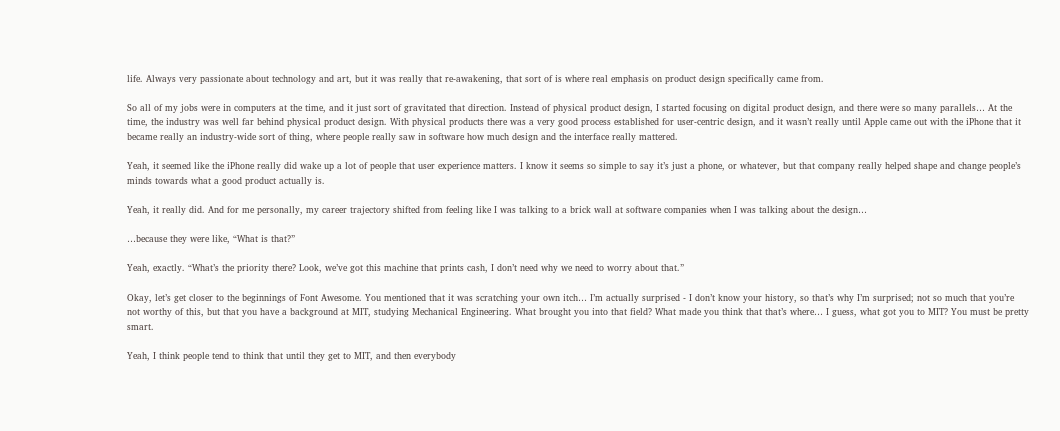life. Always very passionate about technology and art, but it was really that re-awakening, that sort of is where real emphasis on product design specifically came from.

So all of my jobs were in computers at the time, and it just sort of gravitated that direction. Instead of physical product design, I started focusing on digital product design, and there were so many parallels… At the time, the industry was well far behind physical product design. With physical products there was a very good process established for user-centric design, and it wasn’t really until Apple came out with the iPhone that it became really an industry-wide sort of thing, where people really saw in software how much design and the interface really mattered.

Yeah, it seemed like the iPhone really did wake up a lot of people that user experience matters. I know it seems so simple to say it’s just a phone, or whatever, but that company really helped shape and change people’s minds towards what a good product actually is.

Yeah, it really did. And for me personally, my career trajectory shifted from feeling like I was talking to a brick wall at software companies when I was talking about the design…

…because they were like, “What is that?”

Yeah, exactly. “What’s the priority there? Look, we’ve got this machine that prints cash, I don’t need why we need to worry about that.”

Okay, let’s get closer to the beginnings of Font Awesome. You mentioned that it was scratching your own itch… I’m actually surprised - I don’t know your history, so that’s why I’m surprised; not so much that you’re not worthy of this, but that you have a background at MIT, studying Mechanical Engineering. What brought you into that field? What made you think that that’s where… I guess, what got you to MIT? You must be pretty smart.

Yeah, I think people tend to think that until they get to MIT, and then everybody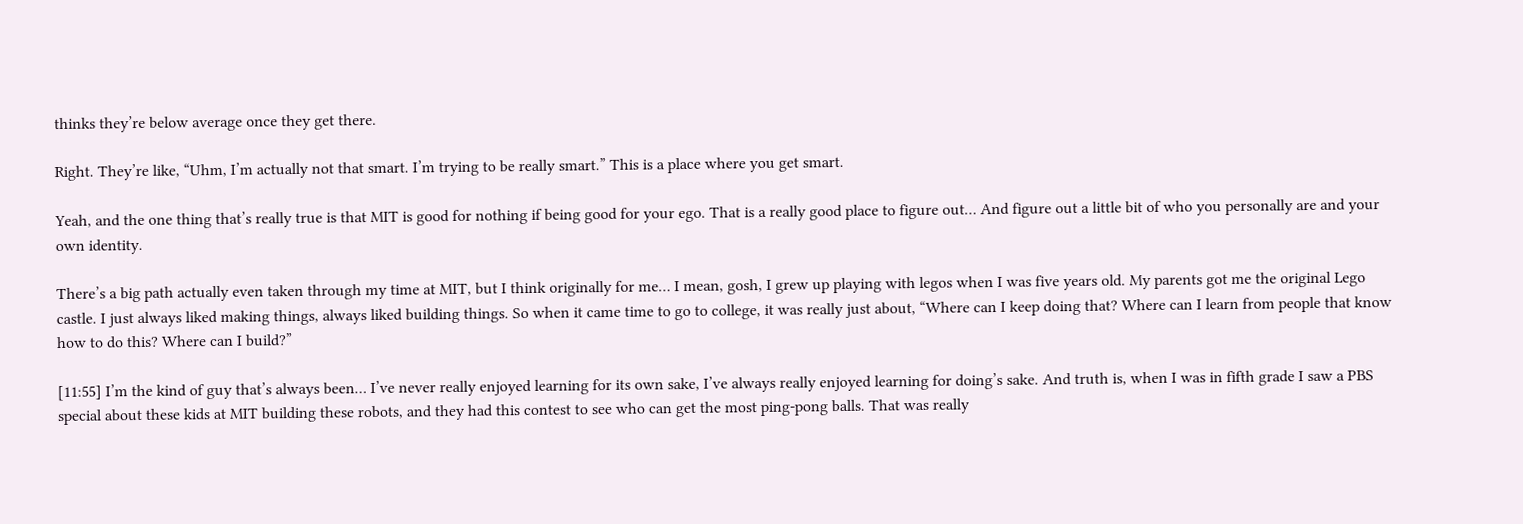thinks they’re below average once they get there.

Right. They’re like, “Uhm, I’m actually not that smart. I’m trying to be really smart.” This is a place where you get smart.

Yeah, and the one thing that’s really true is that MIT is good for nothing if being good for your ego. That is a really good place to figure out… And figure out a little bit of who you personally are and your own identity.

There’s a big path actually even taken through my time at MIT, but I think originally for me… I mean, gosh, I grew up playing with legos when I was five years old. My parents got me the original Lego castle. I just always liked making things, always liked building things. So when it came time to go to college, it was really just about, “Where can I keep doing that? Where can I learn from people that know how to do this? Where can I build?”

[11:55] I’m the kind of guy that’s always been… I’ve never really enjoyed learning for its own sake, I’ve always really enjoyed learning for doing’s sake. And truth is, when I was in fifth grade I saw a PBS special about these kids at MIT building these robots, and they had this contest to see who can get the most ping-pong balls. That was really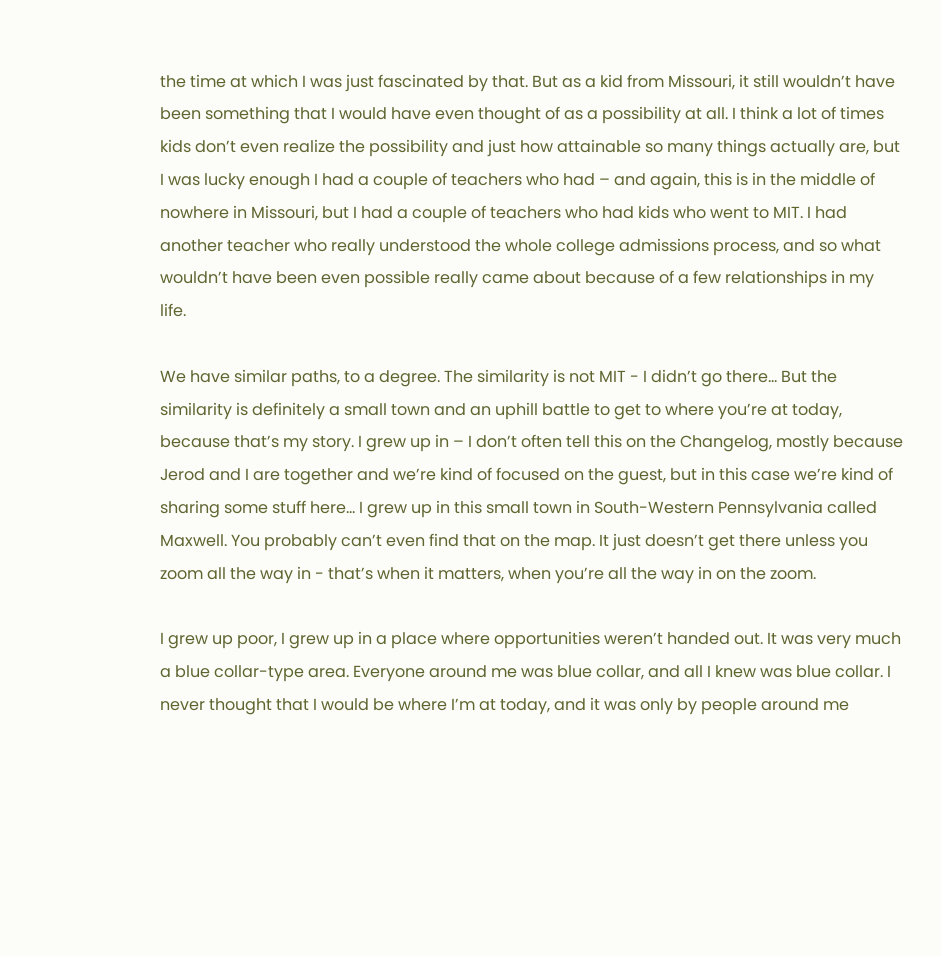the time at which I was just fascinated by that. But as a kid from Missouri, it still wouldn’t have been something that I would have even thought of as a possibility at all. I think a lot of times kids don’t even realize the possibility and just how attainable so many things actually are, but I was lucky enough I had a couple of teachers who had – and again, this is in the middle of nowhere in Missouri, but I had a couple of teachers who had kids who went to MIT. I had another teacher who really understood the whole college admissions process, and so what wouldn’t have been even possible really came about because of a few relationships in my life.

We have similar paths, to a degree. The similarity is not MIT - I didn’t go there… But the similarity is definitely a small town and an uphill battle to get to where you’re at today, because that’s my story. I grew up in – I don’t often tell this on the Changelog, mostly because Jerod and I are together and we’re kind of focused on the guest, but in this case we’re kind of sharing some stuff here… I grew up in this small town in South-Western Pennsylvania called Maxwell. You probably can’t even find that on the map. It just doesn’t get there unless you zoom all the way in - that’s when it matters, when you’re all the way in on the zoom.

I grew up poor, I grew up in a place where opportunities weren’t handed out. It was very much a blue collar-type area. Everyone around me was blue collar, and all I knew was blue collar. I never thought that I would be where I’m at today, and it was only by people around me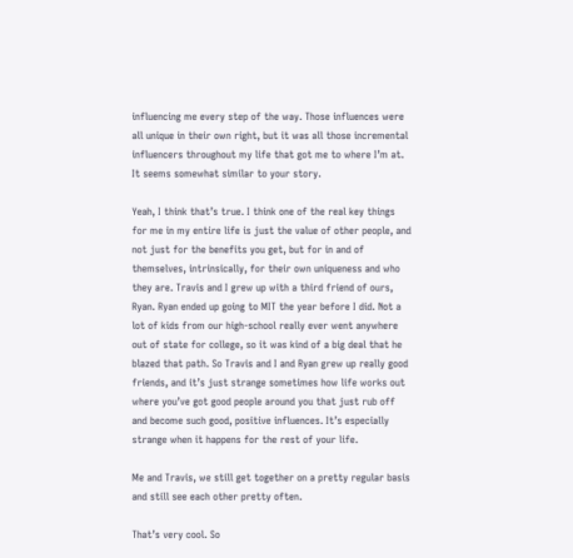influencing me every step of the way. Those influences were all unique in their own right, but it was all those incremental influencers throughout my life that got me to where I’m at. It seems somewhat similar to your story.

Yeah, I think that’s true. I think one of the real key things for me in my entire life is just the value of other people, and not just for the benefits you get, but for in and of themselves, intrinsically, for their own uniqueness and who they are. Travis and I grew up with a third friend of ours, Ryan. Ryan ended up going to MIT the year before I did. Not a lot of kids from our high-school really ever went anywhere out of state for college, so it was kind of a big deal that he blazed that path. So Travis and I and Ryan grew up really good friends, and it’s just strange sometimes how life works out where you’ve got good people around you that just rub off and become such good, positive influences. It’s especially strange when it happens for the rest of your life.

Me and Travis, we still get together on a pretty regular basis and still see each other pretty often.

That’s very cool. So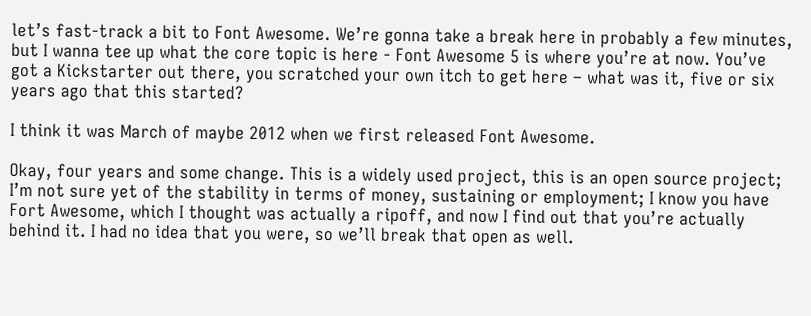let’s fast-track a bit to Font Awesome. We’re gonna take a break here in probably a few minutes, but I wanna tee up what the core topic is here - Font Awesome 5 is where you’re at now. You’ve got a Kickstarter out there, you scratched your own itch to get here – what was it, five or six years ago that this started?

I think it was March of maybe 2012 when we first released Font Awesome.

Okay, four years and some change. This is a widely used project, this is an open source project; I’m not sure yet of the stability in terms of money, sustaining or employment; I know you have Fort Awesome, which I thought was actually a ripoff, and now I find out that you’re actually behind it. I had no idea that you were, so we’ll break that open as well.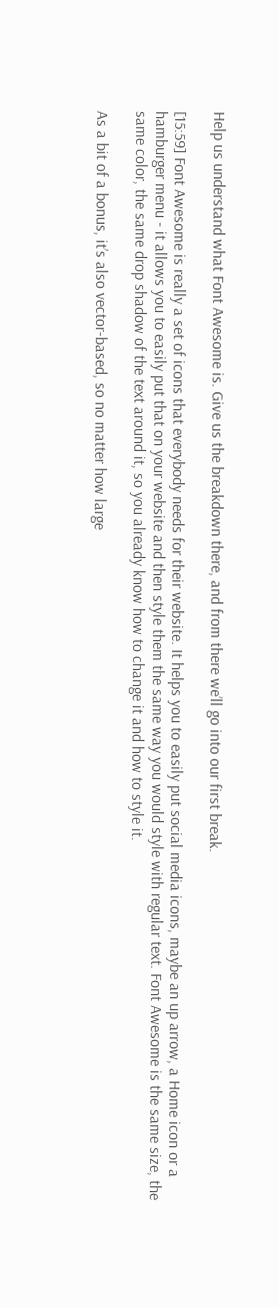Help us understand what Font Awesome is. Give us the breakdown there, and from there we’ll go into our first break.

[15:59] Font Awesome is really a set of icons that everybody needs for their website. It helps you to easily put social media icons, maybe an up arrow, a Home icon or a hamburger menu - it allows you to easily put that on your website and then style them the same way you would style with regular text. Font Awesome is the same size, the same color, the same drop shadow of the text around it, so you already know how to change it and how to style it.

As a bit of a bonus, it’s also vector-based, so no matter how large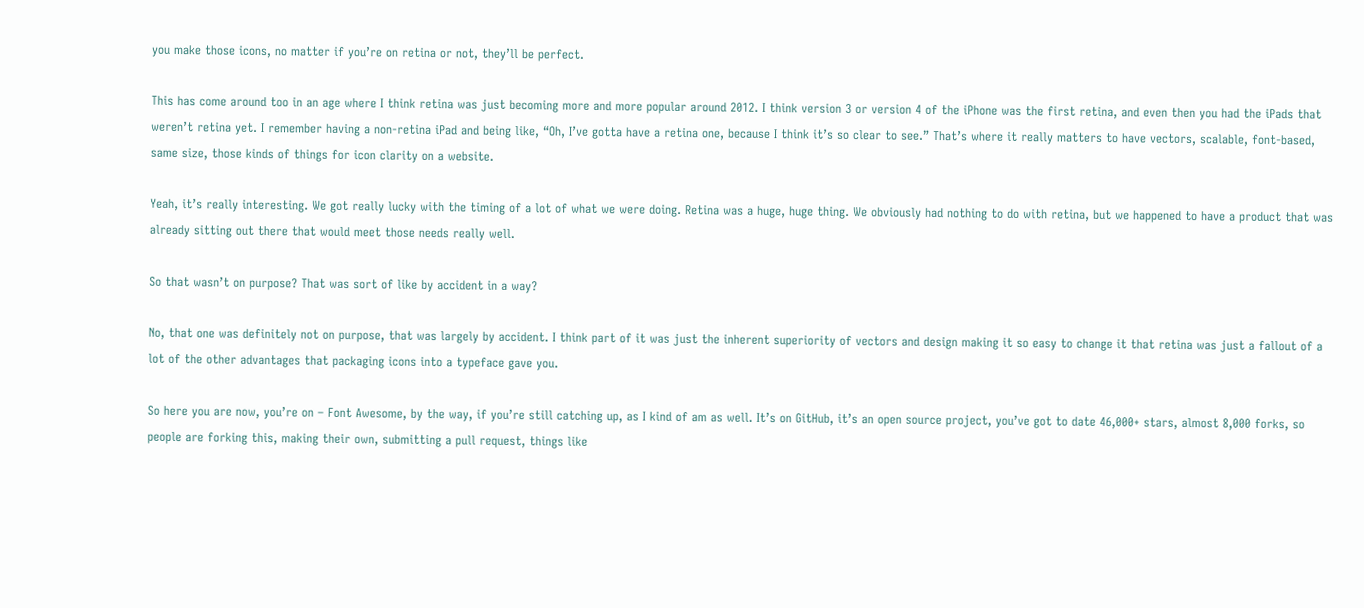you make those icons, no matter if you’re on retina or not, they’ll be perfect.

This has come around too in an age where I think retina was just becoming more and more popular around 2012. I think version 3 or version 4 of the iPhone was the first retina, and even then you had the iPads that weren’t retina yet. I remember having a non-retina iPad and being like, “Oh, I’ve gotta have a retina one, because I think it’s so clear to see.” That’s where it really matters to have vectors, scalable, font-based, same size, those kinds of things for icon clarity on a website.

Yeah, it’s really interesting. We got really lucky with the timing of a lot of what we were doing. Retina was a huge, huge thing. We obviously had nothing to do with retina, but we happened to have a product that was already sitting out there that would meet those needs really well.

So that wasn’t on purpose? That was sort of like by accident in a way?

No, that one was definitely not on purpose, that was largely by accident. I think part of it was just the inherent superiority of vectors and design making it so easy to change it that retina was just a fallout of a lot of the other advantages that packaging icons into a typeface gave you.

So here you are now, you’re on – Font Awesome, by the way, if you’re still catching up, as I kind of am as well. It’s on GitHub, it’s an open source project, you’ve got to date 46,000+ stars, almost 8,000 forks, so people are forking this, making their own, submitting a pull request, things like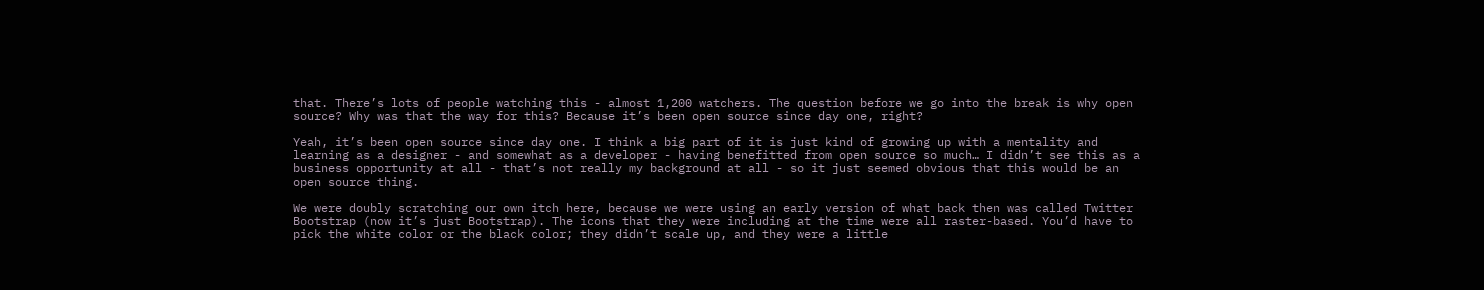that. There’s lots of people watching this - almost 1,200 watchers. The question before we go into the break is why open source? Why was that the way for this? Because it’s been open source since day one, right?

Yeah, it’s been open source since day one. I think a big part of it is just kind of growing up with a mentality and learning as a designer - and somewhat as a developer - having benefitted from open source so much… I didn’t see this as a business opportunity at all - that’s not really my background at all - so it just seemed obvious that this would be an open source thing.

We were doubly scratching our own itch here, because we were using an early version of what back then was called Twitter Bootstrap (now it’s just Bootstrap). The icons that they were including at the time were all raster-based. You’d have to pick the white color or the black color; they didn’t scale up, and they were a little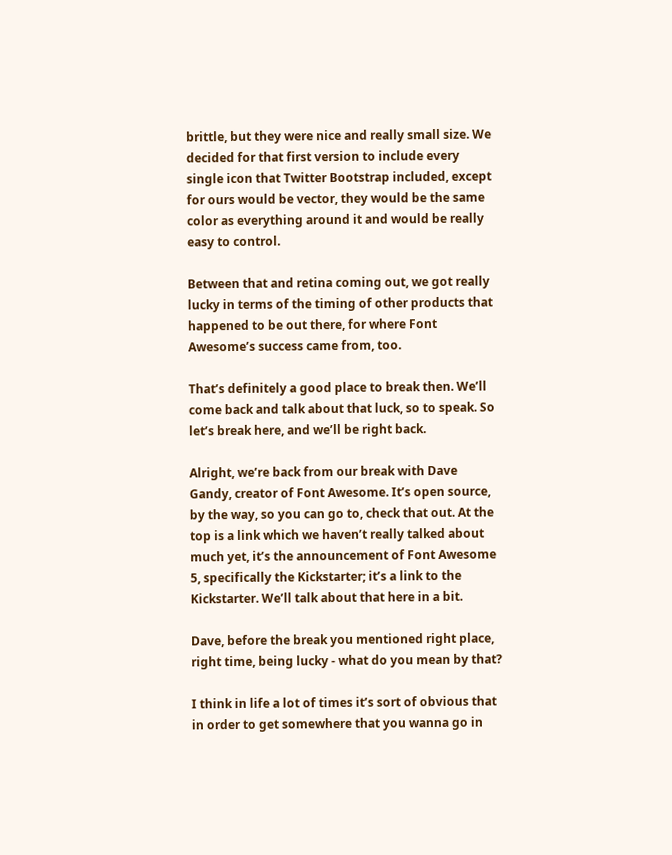brittle, but they were nice and really small size. We decided for that first version to include every single icon that Twitter Bootstrap included, except for ours would be vector, they would be the same color as everything around it and would be really easy to control.

Between that and retina coming out, we got really lucky in terms of the timing of other products that happened to be out there, for where Font Awesome’s success came from, too.

That’s definitely a good place to break then. We’ll come back and talk about that luck, so to speak. So let’s break here, and we’ll be right back.

Alright, we’re back from our break with Dave Gandy, creator of Font Awesome. It’s open source, by the way, so you can go to, check that out. At the top is a link which we haven’t really talked about much yet, it’s the announcement of Font Awesome 5, specifically the Kickstarter; it’s a link to the Kickstarter. We’ll talk about that here in a bit.

Dave, before the break you mentioned right place, right time, being lucky - what do you mean by that?

I think in life a lot of times it’s sort of obvious that in order to get somewhere that you wanna go in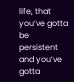life, that you’ve gotta be persistent and you’ve gotta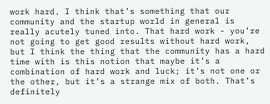work hard. I think that’s something that our community and the startup world in general is really acutely tuned into. That hard work - you’re not going to get good results without hard work, but I think the thing that the community has a hard time with is this notion that maybe it’s a combination of hard work and luck; it’s not one or the other, but it’s a strange mix of both. That’s definitely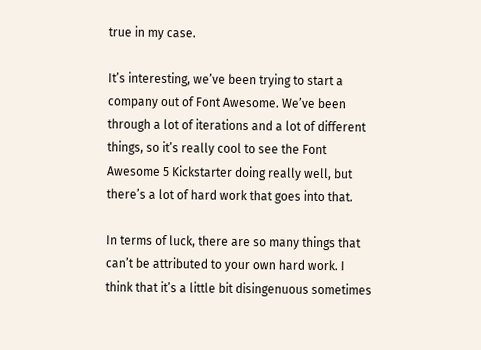true in my case.

It’s interesting, we’ve been trying to start a company out of Font Awesome. We’ve been through a lot of iterations and a lot of different things, so it’s really cool to see the Font Awesome 5 Kickstarter doing really well, but there’s a lot of hard work that goes into that.

In terms of luck, there are so many things that can’t be attributed to your own hard work. I think that it’s a little bit disingenuous sometimes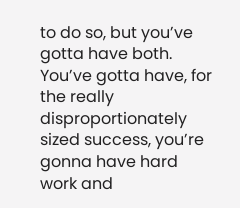to do so, but you’ve gotta have both. You’ve gotta have, for the really disproportionately sized success, you’re gonna have hard work and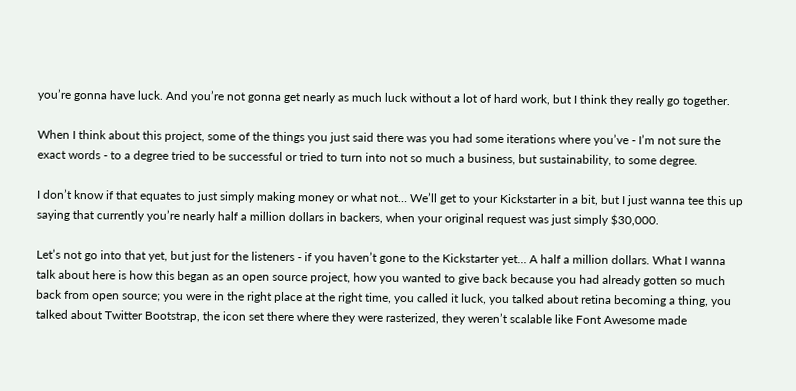you’re gonna have luck. And you’re not gonna get nearly as much luck without a lot of hard work, but I think they really go together.

When I think about this project, some of the things you just said there was you had some iterations where you’ve - I’m not sure the exact words - to a degree tried to be successful or tried to turn into not so much a business, but sustainability, to some degree.

I don’t know if that equates to just simply making money or what not… We’ll get to your Kickstarter in a bit, but I just wanna tee this up saying that currently you’re nearly half a million dollars in backers, when your original request was just simply $30,000.

Let’s not go into that yet, but just for the listeners - if you haven’t gone to the Kickstarter yet… A half a million dollars. What I wanna talk about here is how this began as an open source project, how you wanted to give back because you had already gotten so much back from open source; you were in the right place at the right time, you called it luck, you talked about retina becoming a thing, you talked about Twitter Bootstrap, the icon set there where they were rasterized, they weren’t scalable like Font Awesome made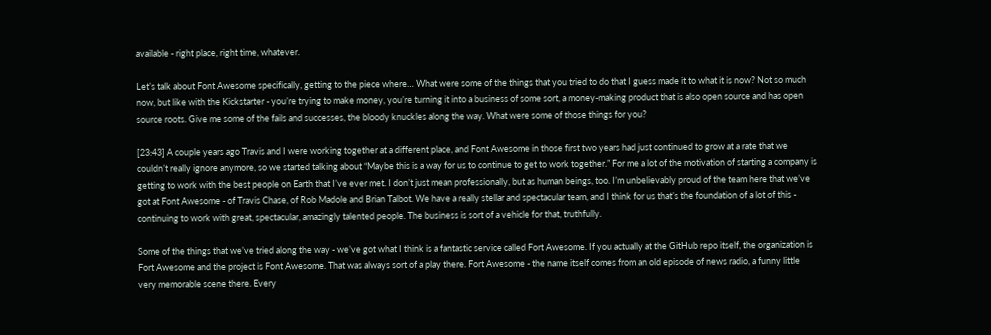available - right place, right time, whatever.

Let’s talk about Font Awesome specifically, getting to the piece where… What were some of the things that you tried to do that I guess made it to what it is now? Not so much now, but like with the Kickstarter - you’re trying to make money, you’re turning it into a business of some sort, a money-making product that is also open source and has open source roots. Give me some of the fails and successes, the bloody knuckles along the way. What were some of those things for you?

[23:43] A couple years ago Travis and I were working together at a different place, and Font Awesome in those first two years had just continued to grow at a rate that we couldn’t really ignore anymore, so we started talking about “Maybe this is a way for us to continue to get to work together.” For me a lot of the motivation of starting a company is getting to work with the best people on Earth that I’ve ever met. I don’t just mean professionally, but as human beings, too. I’m unbelievably proud of the team here that we’ve got at Font Awesome - of Travis Chase, of Rob Madole and Brian Talbot. We have a really stellar and spectacular team, and I think for us that’s the foundation of a lot of this - continuing to work with great, spectacular, amazingly talented people. The business is sort of a vehicle for that, truthfully.

Some of the things that we’ve tried along the way - we’ve got what I think is a fantastic service called Fort Awesome. If you actually at the GitHub repo itself, the organization is Fort Awesome and the project is Font Awesome. That was always sort of a play there. Fort Awesome - the name itself comes from an old episode of news radio, a funny little very memorable scene there. Every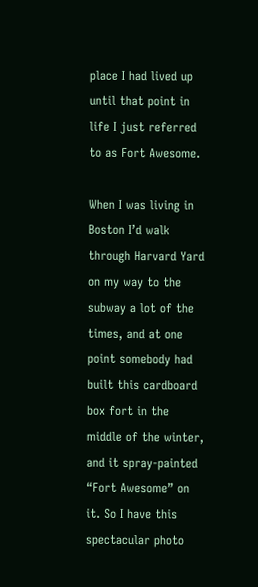place I had lived up until that point in life I just referred to as Fort Awesome.

When I was living in Boston I’d walk through Harvard Yard on my way to the subway a lot of the times, and at one point somebody had built this cardboard box fort in the middle of the winter, and it spray-painted “Fort Awesome” on it. So I have this spectacular photo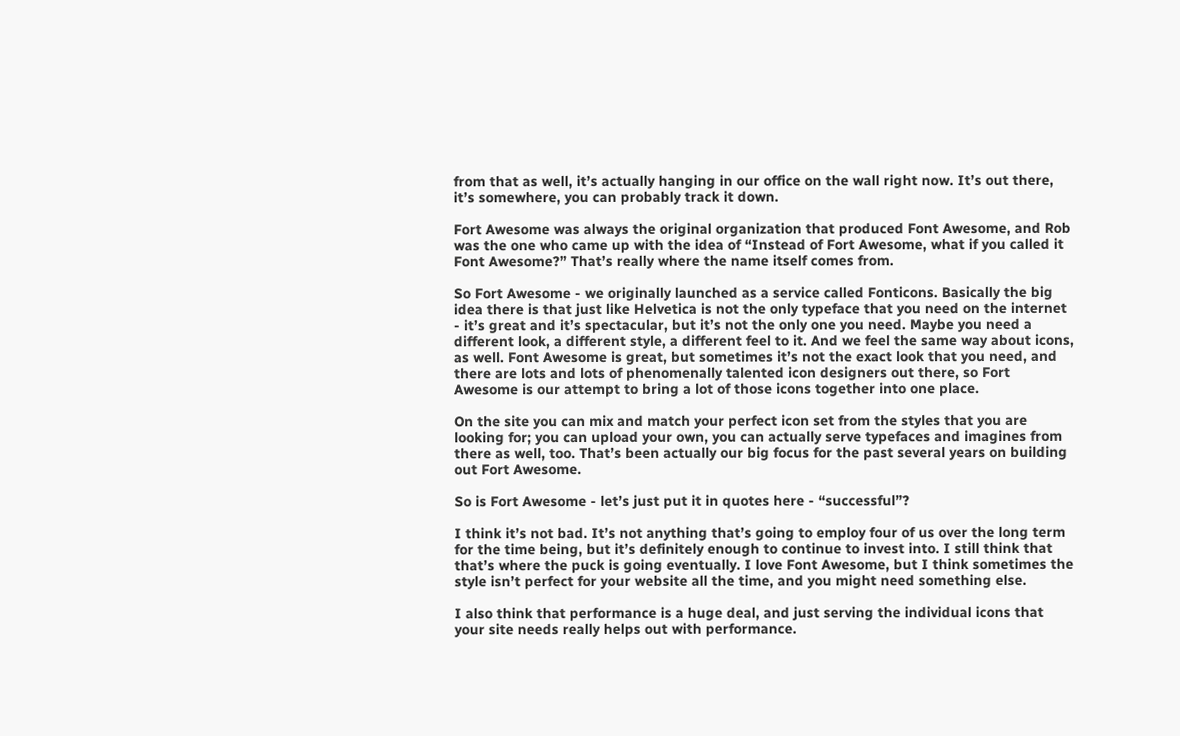from that as well, it’s actually hanging in our office on the wall right now. It’s out there, it’s somewhere, you can probably track it down.

Fort Awesome was always the original organization that produced Font Awesome, and Rob was the one who came up with the idea of “Instead of Fort Awesome, what if you called it Font Awesome?” That’s really where the name itself comes from.

So Fort Awesome - we originally launched as a service called Fonticons. Basically the big idea there is that just like Helvetica is not the only typeface that you need on the internet - it’s great and it’s spectacular, but it’s not the only one you need. Maybe you need a different look, a different style, a different feel to it. And we feel the same way about icons, as well. Font Awesome is great, but sometimes it’s not the exact look that you need, and there are lots and lots of phenomenally talented icon designers out there, so Fort Awesome is our attempt to bring a lot of those icons together into one place.

On the site you can mix and match your perfect icon set from the styles that you are looking for; you can upload your own, you can actually serve typefaces and imagines from there as well, too. That’s been actually our big focus for the past several years on building out Fort Awesome.

So is Fort Awesome - let’s just put it in quotes here - “successful”?

I think it’s not bad. It’s not anything that’s going to employ four of us over the long term for the time being, but it’s definitely enough to continue to invest into. I still think that that’s where the puck is going eventually. I love Font Awesome, but I think sometimes the style isn’t perfect for your website all the time, and you might need something else.

I also think that performance is a huge deal, and just serving the individual icons that your site needs really helps out with performance.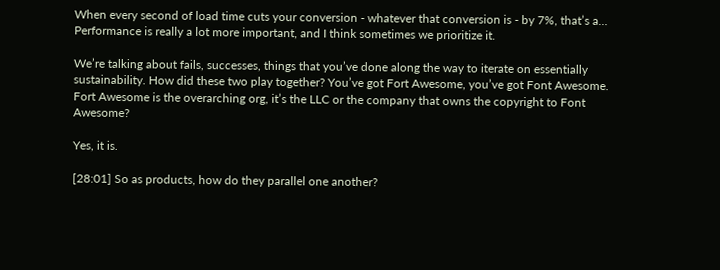When every second of load time cuts your conversion - whatever that conversion is - by 7%, that’s a… Performance is really a lot more important, and I think sometimes we prioritize it.

We’re talking about fails, successes, things that you’ve done along the way to iterate on essentially sustainability. How did these two play together? You’ve got Fort Awesome, you’ve got Font Awesome. Fort Awesome is the overarching org, it’s the LLC or the company that owns the copyright to Font Awesome?

Yes, it is.

[28:01] So as products, how do they parallel one another?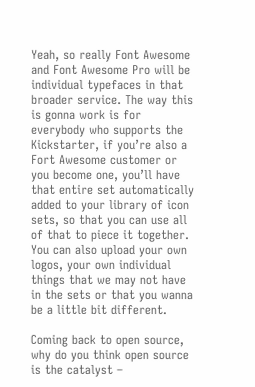Yeah, so really Font Awesome and Font Awesome Pro will be individual typefaces in that broader service. The way this is gonna work is for everybody who supports the Kickstarter, if you’re also a Fort Awesome customer or you become one, you’ll have that entire set automatically added to your library of icon sets, so that you can use all of that to piece it together. You can also upload your own logos, your own individual things that we may not have in the sets or that you wanna be a little bit different.

Coming back to open source, why do you think open source is the catalyst –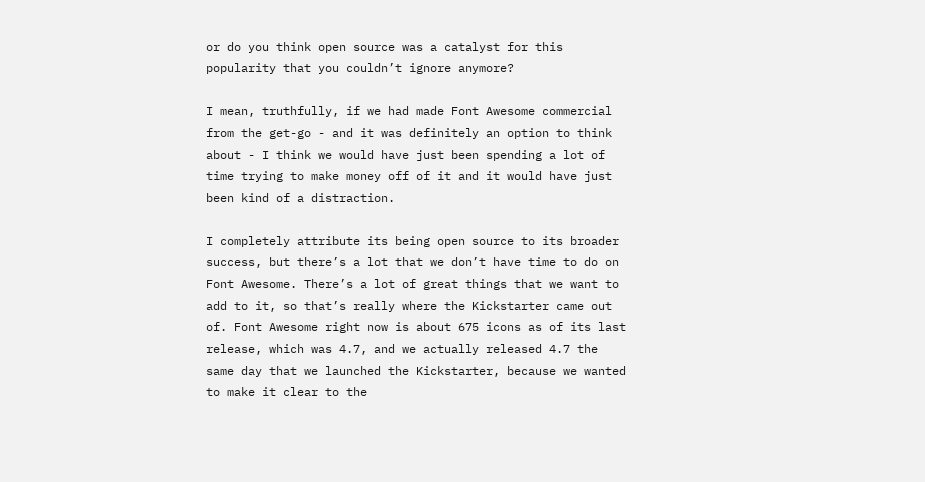or do you think open source was a catalyst for this popularity that you couldn’t ignore anymore?

I mean, truthfully, if we had made Font Awesome commercial from the get-go - and it was definitely an option to think about - I think we would have just been spending a lot of time trying to make money off of it and it would have just been kind of a distraction.

I completely attribute its being open source to its broader success, but there’s a lot that we don’t have time to do on Font Awesome. There’s a lot of great things that we want to add to it, so that’s really where the Kickstarter came out of. Font Awesome right now is about 675 icons as of its last release, which was 4.7, and we actually released 4.7 the same day that we launched the Kickstarter, because we wanted to make it clear to the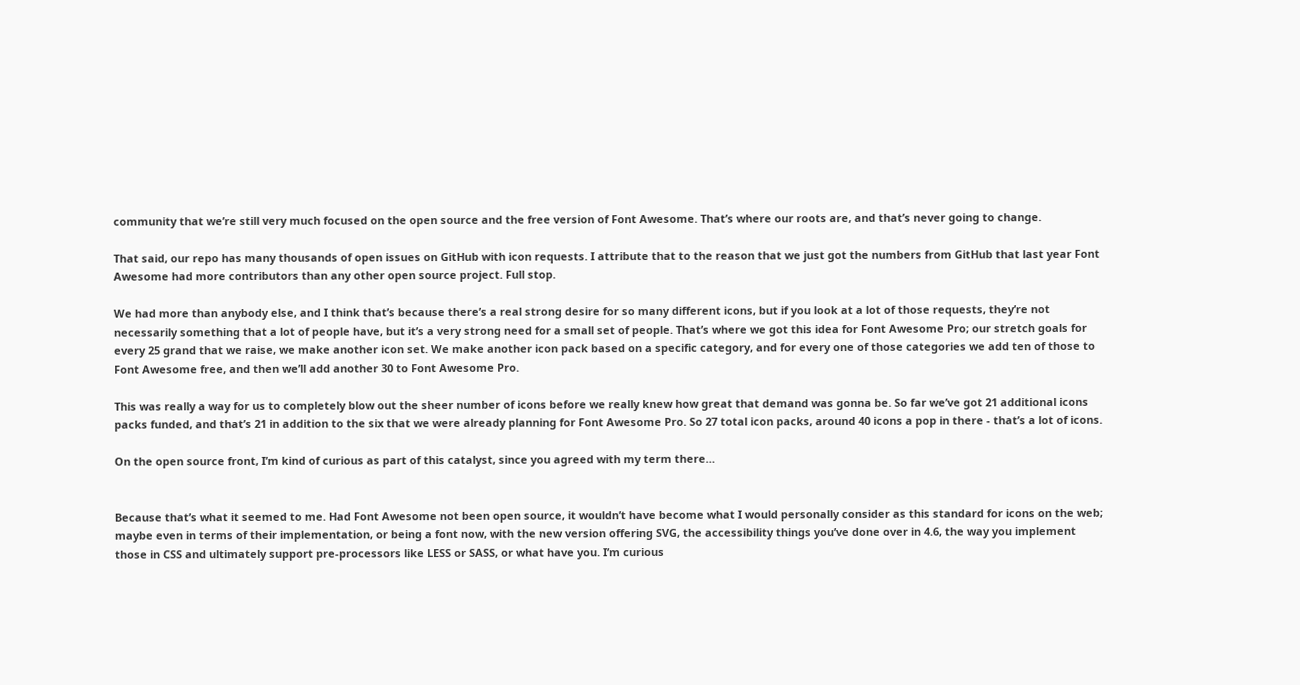community that we’re still very much focused on the open source and the free version of Font Awesome. That’s where our roots are, and that’s never going to change.

That said, our repo has many thousands of open issues on GitHub with icon requests. I attribute that to the reason that we just got the numbers from GitHub that last year Font Awesome had more contributors than any other open source project. Full stop.

We had more than anybody else, and I think that’s because there’s a real strong desire for so many different icons, but if you look at a lot of those requests, they’re not necessarily something that a lot of people have, but it’s a very strong need for a small set of people. That’s where we got this idea for Font Awesome Pro; our stretch goals for every 25 grand that we raise, we make another icon set. We make another icon pack based on a specific category, and for every one of those categories we add ten of those to Font Awesome free, and then we’ll add another 30 to Font Awesome Pro.

This was really a way for us to completely blow out the sheer number of icons before we really knew how great that demand was gonna be. So far we’ve got 21 additional icons packs funded, and that’s 21 in addition to the six that we were already planning for Font Awesome Pro. So 27 total icon packs, around 40 icons a pop in there - that’s a lot of icons.

On the open source front, I’m kind of curious as part of this catalyst, since you agreed with my term there…


Because that’s what it seemed to me. Had Font Awesome not been open source, it wouldn’t have become what I would personally consider as this standard for icons on the web; maybe even in terms of their implementation, or being a font now, with the new version offering SVG, the accessibility things you’ve done over in 4.6, the way you implement those in CSS and ultimately support pre-processors like LESS or SASS, or what have you. I’m curious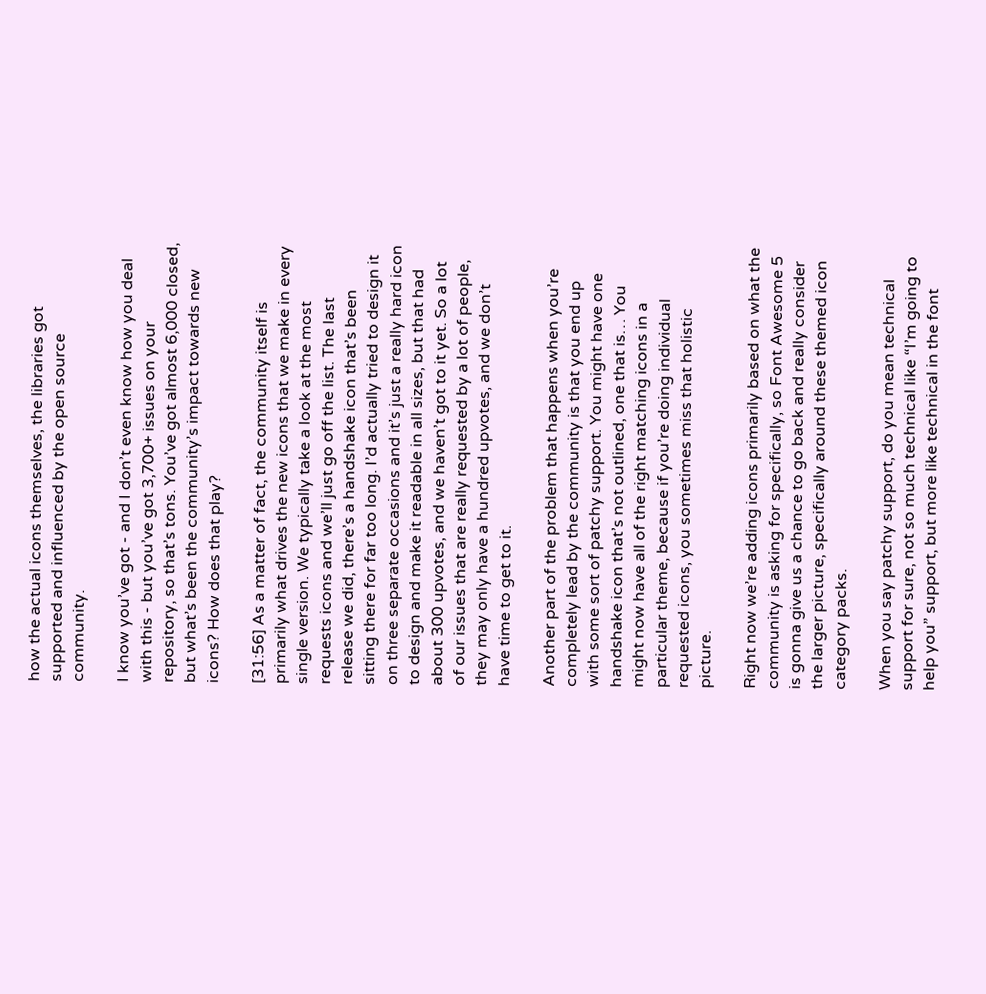how the actual icons themselves, the libraries got supported and influenced by the open source community.

I know you’ve got - and I don’t even know how you deal with this - but you’ve got 3,700+ issues on your repository, so that’s tons. You’ve got almost 6,000 closed, but what’s been the community’s impact towards new icons? How does that play?

[31:56] As a matter of fact, the community itself is primarily what drives the new icons that we make in every single version. We typically take a look at the most requests icons and we’ll just go off the list. The last release we did, there’s a handshake icon that’s been sitting there for far too long. I’d actually tried to design it on three separate occasions and it’s just a really hard icon to design and make it readable in all sizes, but that had about 300 upvotes, and we haven’t got to it yet. So a lot of our issues that are really requested by a lot of people, they may only have a hundred upvotes, and we don’t have time to get to it.

Another part of the problem that happens when you’re completely lead by the community is that you end up with some sort of patchy support. You might have one handshake icon that’s not outlined, one that is… You might now have all of the right matching icons in a particular theme, because if you’re doing individual requested icons, you sometimes miss that holistic picture.

Right now we’re adding icons primarily based on what the community is asking for specifically, so Font Awesome 5 is gonna give us a chance to go back and really consider the larger picture, specifically around these themed icon category packs.

When you say patchy support, do you mean technical support for sure, not so much technical like “I’m going to help you” support, but more like technical in the font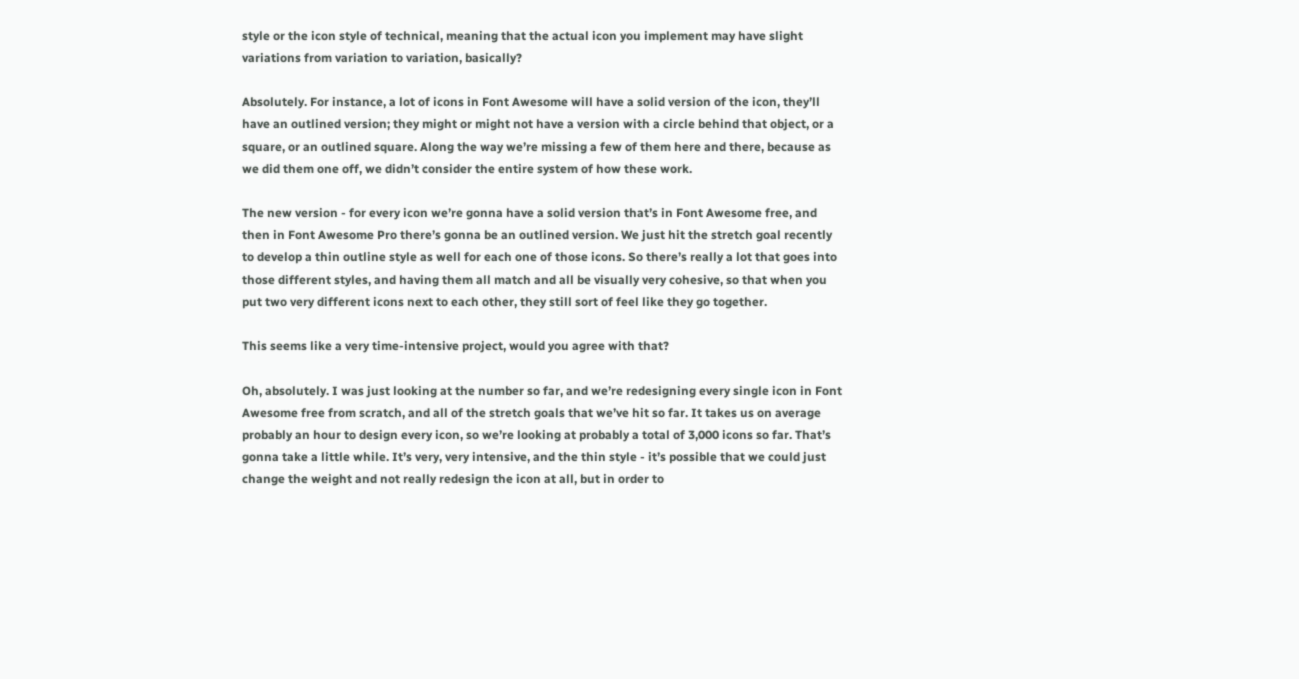style or the icon style of technical, meaning that the actual icon you implement may have slight variations from variation to variation, basically?

Absolutely. For instance, a lot of icons in Font Awesome will have a solid version of the icon, they’ll have an outlined version; they might or might not have a version with a circle behind that object, or a square, or an outlined square. Along the way we’re missing a few of them here and there, because as we did them one off, we didn’t consider the entire system of how these work.

The new version - for every icon we’re gonna have a solid version that’s in Font Awesome free, and then in Font Awesome Pro there’s gonna be an outlined version. We just hit the stretch goal recently to develop a thin outline style as well for each one of those icons. So there’s really a lot that goes into those different styles, and having them all match and all be visually very cohesive, so that when you put two very different icons next to each other, they still sort of feel like they go together.

This seems like a very time-intensive project, would you agree with that?

Oh, absolutely. I was just looking at the number so far, and we’re redesigning every single icon in Font Awesome free from scratch, and all of the stretch goals that we’ve hit so far. It takes us on average probably an hour to design every icon, so we’re looking at probably a total of 3,000 icons so far. That’s gonna take a little while. It’s very, very intensive, and the thin style - it’s possible that we could just change the weight and not really redesign the icon at all, but in order to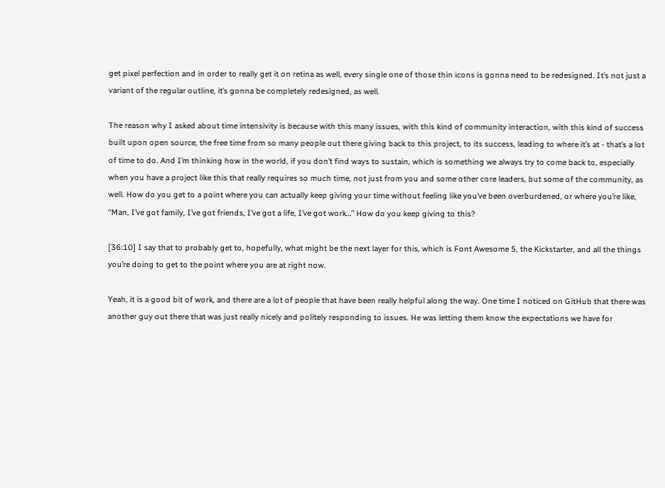get pixel perfection and in order to really get it on retina as well, every single one of those thin icons is gonna need to be redesigned. It’s not just a variant of the regular outline, it’s gonna be completely redesigned, as well.

The reason why I asked about time intensivity is because with this many issues, with this kind of community interaction, with this kind of success built upon open source, the free time from so many people out there giving back to this project, to its success, leading to where it’s at - that’s a lot of time to do. And I’m thinking how in the world, if you don’t find ways to sustain, which is something we always try to come back to, especially when you have a project like this that really requires so much time, not just from you and some other core leaders, but some of the community, as well. How do you get to a point where you can actually keep giving your time without feeling like you’ve been overburdened, or where you’re like, “Man, I’ve got family, I’ve got friends, I’ve got a life, I’ve got work…” How do you keep giving to this?

[36:10] I say that to probably get to, hopefully, what might be the next layer for this, which is Font Awesome 5, the Kickstarter, and all the things you’re doing to get to the point where you are at right now.

Yeah, it is a good bit of work, and there are a lot of people that have been really helpful along the way. One time I noticed on GitHub that there was another guy out there that was just really nicely and politely responding to issues. He was letting them know the expectations we have for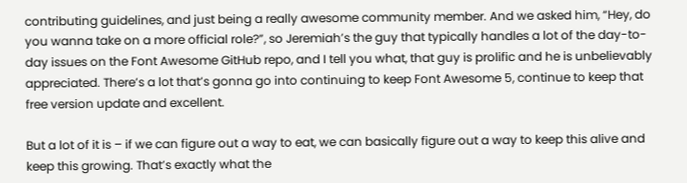contributing guidelines, and just being a really awesome community member. And we asked him, “Hey, do you wanna take on a more official role?”, so Jeremiah’s the guy that typically handles a lot of the day-to-day issues on the Font Awesome GitHub repo, and I tell you what, that guy is prolific and he is unbelievably appreciated. There’s a lot that’s gonna go into continuing to keep Font Awesome 5, continue to keep that free version update and excellent.

But a lot of it is – if we can figure out a way to eat, we can basically figure out a way to keep this alive and keep this growing. That’s exactly what the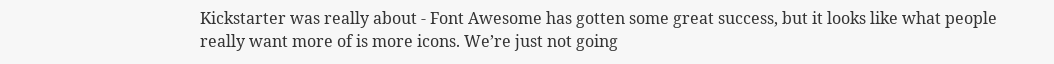Kickstarter was really about - Font Awesome has gotten some great success, but it looks like what people really want more of is more icons. We’re just not going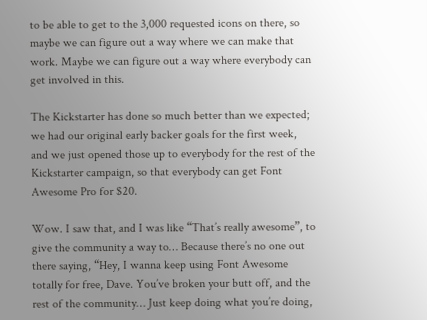to be able to get to the 3,000 requested icons on there, so maybe we can figure out a way where we can make that work. Maybe we can figure out a way where everybody can get involved in this.

The Kickstarter has done so much better than we expected; we had our original early backer goals for the first week, and we just opened those up to everybody for the rest of the Kickstarter campaign, so that everybody can get Font Awesome Pro for $20.

Wow. I saw that, and I was like “That’s really awesome”, to give the community a way to… Because there’s no one out there saying, “Hey, I wanna keep using Font Awesome totally for free, Dave. You’ve broken your butt off, and the rest of the community… Just keep doing what you’re doing,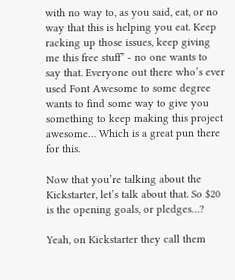with no way to, as you said, eat, or no way that this is helping you eat. Keep racking up those issues, keep giving me this free stuff” - no one wants to say that. Everyone out there who’s ever used Font Awesome to some degree wants to find some way to give you something to keep making this project awesome… Which is a great pun there for this.

Now that you’re talking about the Kickstarter, let’s talk about that. So $20 is the opening goals, or pledges…?

Yeah, on Kickstarter they call them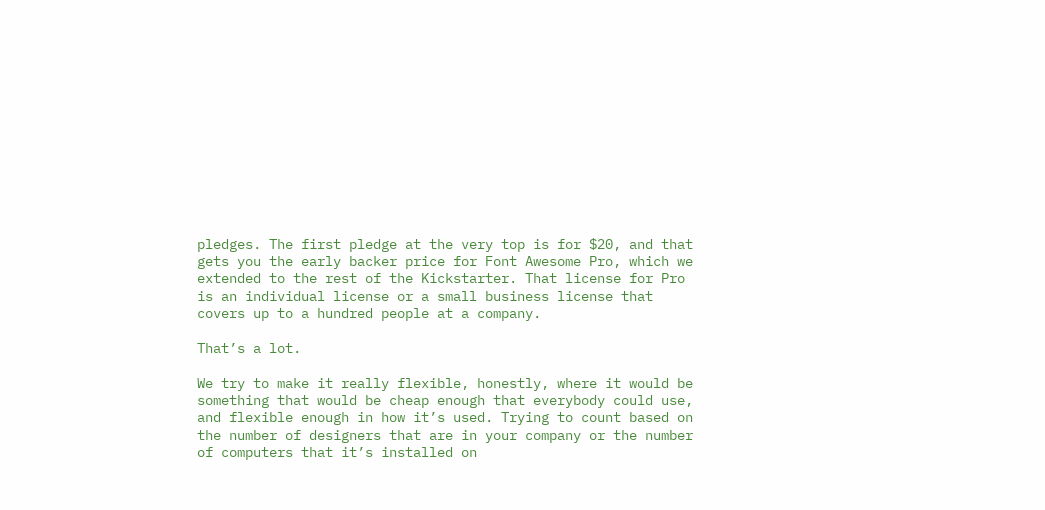pledges. The first pledge at the very top is for $20, and that gets you the early backer price for Font Awesome Pro, which we extended to the rest of the Kickstarter. That license for Pro is an individual license or a small business license that covers up to a hundred people at a company.

That’s a lot.

We try to make it really flexible, honestly, where it would be something that would be cheap enough that everybody could use, and flexible enough in how it’s used. Trying to count based on the number of designers that are in your company or the number of computers that it’s installed on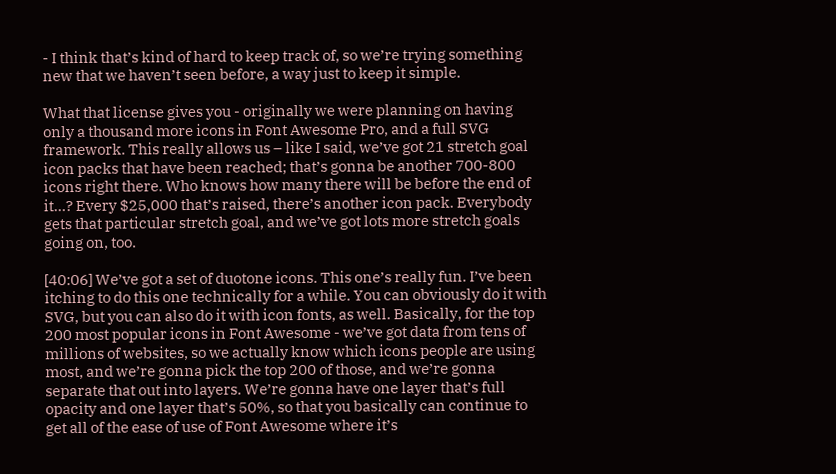- I think that’s kind of hard to keep track of, so we’re trying something new that we haven’t seen before, a way just to keep it simple.

What that license gives you - originally we were planning on having only a thousand more icons in Font Awesome Pro, and a full SVG framework. This really allows us – like I said, we’ve got 21 stretch goal icon packs that have been reached; that’s gonna be another 700-800 icons right there. Who knows how many there will be before the end of it…? Every $25,000 that’s raised, there’s another icon pack. Everybody gets that particular stretch goal, and we’ve got lots more stretch goals going on, too.

[40:06] We’ve got a set of duotone icons. This one’s really fun. I’ve been itching to do this one technically for a while. You can obviously do it with SVG, but you can also do it with icon fonts, as well. Basically, for the top 200 most popular icons in Font Awesome - we’ve got data from tens of millions of websites, so we actually know which icons people are using most, and we’re gonna pick the top 200 of those, and we’re gonna separate that out into layers. We’re gonna have one layer that’s full opacity and one layer that’s 50%, so that you basically can continue to get all of the ease of use of Font Awesome where it’s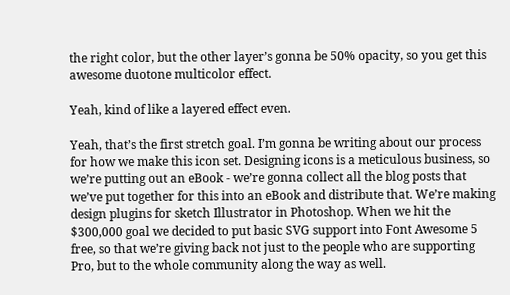the right color, but the other layer’s gonna be 50% opacity, so you get this awesome duotone multicolor effect.

Yeah, kind of like a layered effect even.

Yeah, that’s the first stretch goal. I’m gonna be writing about our process for how we make this icon set. Designing icons is a meticulous business, so we’re putting out an eBook - we’re gonna collect all the blog posts that we’ve put together for this into an eBook and distribute that. We’re making design plugins for sketch Illustrator in Photoshop. When we hit the $300,000 goal we decided to put basic SVG support into Font Awesome 5 free, so that we’re giving back not just to the people who are supporting Pro, but to the whole community along the way as well.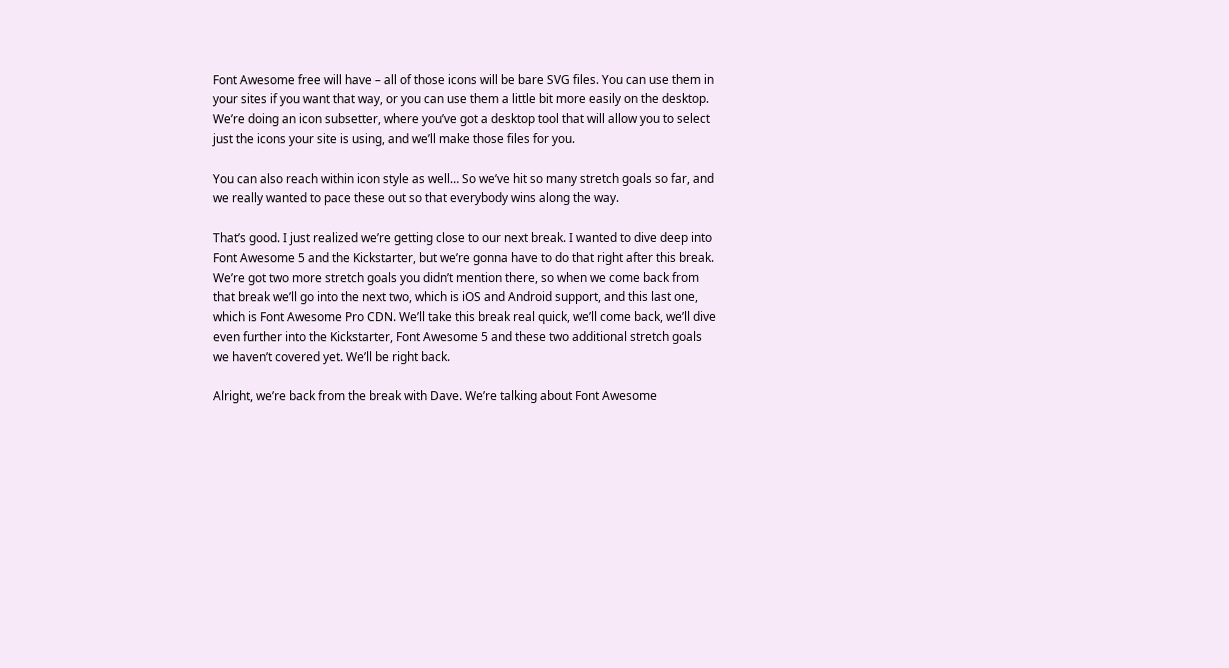Font Awesome free will have – all of those icons will be bare SVG files. You can use them in your sites if you want that way, or you can use them a little bit more easily on the desktop. We’re doing an icon subsetter, where you’ve got a desktop tool that will allow you to select just the icons your site is using, and we’ll make those files for you.

You can also reach within icon style as well… So we’ve hit so many stretch goals so far, and we really wanted to pace these out so that everybody wins along the way.

That’s good. I just realized we’re getting close to our next break. I wanted to dive deep into Font Awesome 5 and the Kickstarter, but we’re gonna have to do that right after this break. We’re got two more stretch goals you didn’t mention there, so when we come back from that break we’ll go into the next two, which is iOS and Android support, and this last one, which is Font Awesome Pro CDN. We’ll take this break real quick, we’ll come back, we’ll dive even further into the Kickstarter, Font Awesome 5 and these two additional stretch goals we haven’t covered yet. We’ll be right back.

Alright, we’re back from the break with Dave. We’re talking about Font Awesome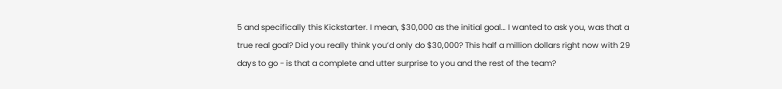5 and specifically this Kickstarter. I mean, $30,000 as the initial goal… I wanted to ask you, was that a true real goal? Did you really think you’d only do $30,000? This half a million dollars right now with 29 days to go - is that a complete and utter surprise to you and the rest of the team?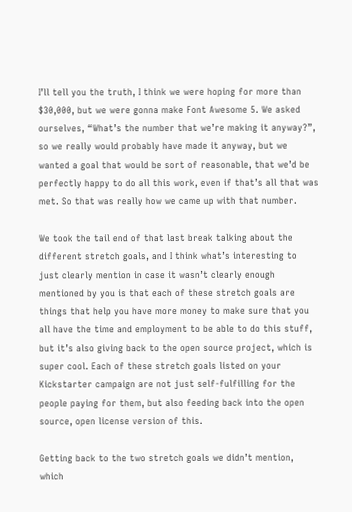I’ll tell you the truth, I think we were hoping for more than $30,000, but we were gonna make Font Awesome 5. We asked ourselves, “What’s the number that we’re making it anyway?”, so we really would probably have made it anyway, but we wanted a goal that would be sort of reasonable, that we’d be perfectly happy to do all this work, even if that’s all that was met. So that was really how we came up with that number.

We took the tail end of that last break talking about the different stretch goals, and I think what’s interesting to just clearly mention in case it wasn’t clearly enough mentioned by you is that each of these stretch goals are things that help you have more money to make sure that you all have the time and employment to be able to do this stuff, but it’s also giving back to the open source project, which is super cool. Each of these stretch goals listed on your Kickstarter campaign are not just self-fulfilling for the people paying for them, but also feeding back into the open source, open license version of this.

Getting back to the two stretch goals we didn’t mention, which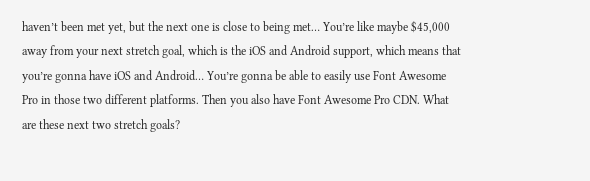haven’t been met yet, but the next one is close to being met… You’re like maybe $45,000 away from your next stretch goal, which is the iOS and Android support, which means that you’re gonna have iOS and Android… You’re gonna be able to easily use Font Awesome Pro in those two different platforms. Then you also have Font Awesome Pro CDN. What are these next two stretch goals?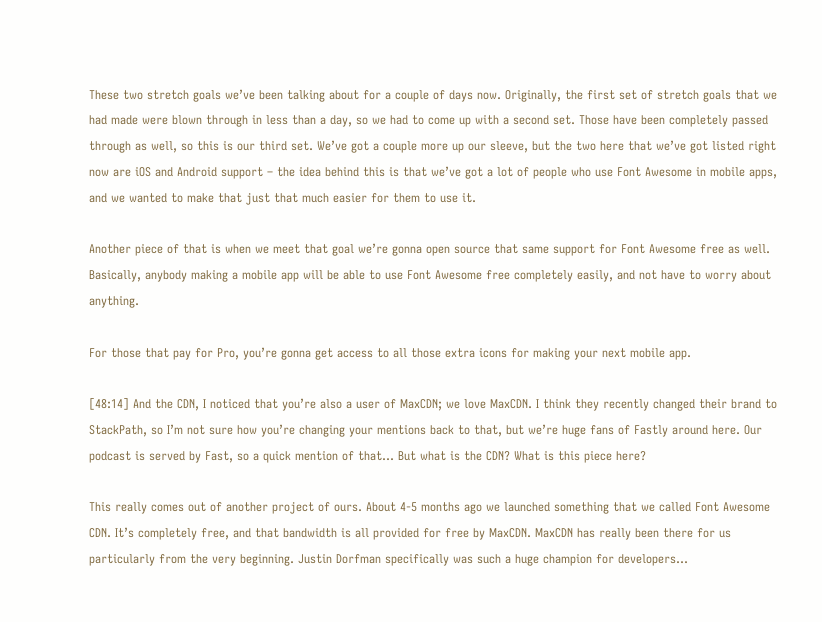These two stretch goals we’ve been talking about for a couple of days now. Originally, the first set of stretch goals that we had made were blown through in less than a day, so we had to come up with a second set. Those have been completely passed through as well, so this is our third set. We’ve got a couple more up our sleeve, but the two here that we’ve got listed right now are iOS and Android support – the idea behind this is that we’ve got a lot of people who use Font Awesome in mobile apps, and we wanted to make that just that much easier for them to use it.

Another piece of that is when we meet that goal we’re gonna open source that same support for Font Awesome free as well. Basically, anybody making a mobile app will be able to use Font Awesome free completely easily, and not have to worry about anything.

For those that pay for Pro, you’re gonna get access to all those extra icons for making your next mobile app.

[48:14] And the CDN, I noticed that you’re also a user of MaxCDN; we love MaxCDN. I think they recently changed their brand to StackPath, so I’m not sure how you’re changing your mentions back to that, but we’re huge fans of Fastly around here. Our podcast is served by Fast, so a quick mention of that… But what is the CDN? What is this piece here?

This really comes out of another project of ours. About 4-5 months ago we launched something that we called Font Awesome CDN. It’s completely free, and that bandwidth is all provided for free by MaxCDN. MaxCDN has really been there for us particularly from the very beginning. Justin Dorfman specifically was such a huge champion for developers…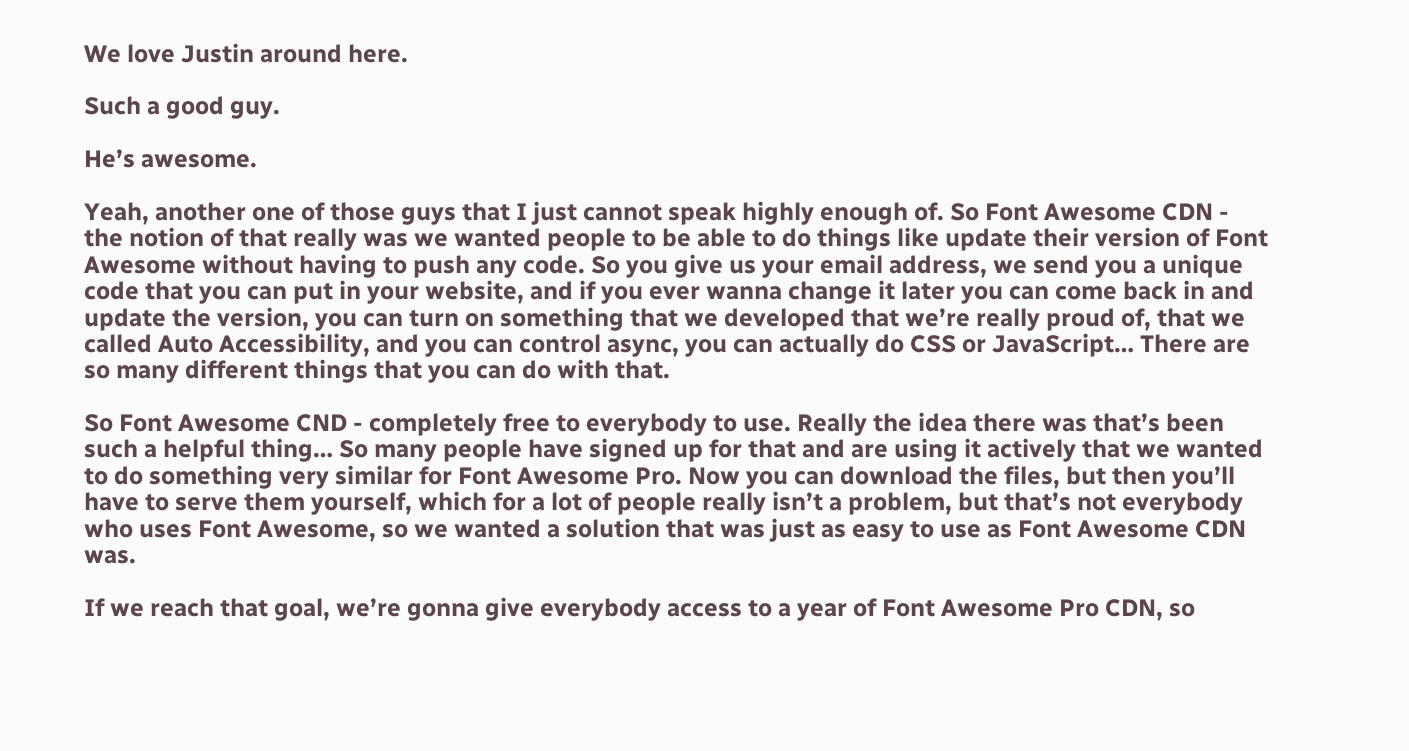We love Justin around here.

Such a good guy.

He’s awesome.

Yeah, another one of those guys that I just cannot speak highly enough of. So Font Awesome CDN - the notion of that really was we wanted people to be able to do things like update their version of Font Awesome without having to push any code. So you give us your email address, we send you a unique code that you can put in your website, and if you ever wanna change it later you can come back in and update the version, you can turn on something that we developed that we’re really proud of, that we called Auto Accessibility, and you can control async, you can actually do CSS or JavaScript… There are so many different things that you can do with that.

So Font Awesome CND - completely free to everybody to use. Really the idea there was that’s been such a helpful thing… So many people have signed up for that and are using it actively that we wanted to do something very similar for Font Awesome Pro. Now you can download the files, but then you’ll have to serve them yourself, which for a lot of people really isn’t a problem, but that’s not everybody who uses Font Awesome, so we wanted a solution that was just as easy to use as Font Awesome CDN was.

If we reach that goal, we’re gonna give everybody access to a year of Font Awesome Pro CDN, so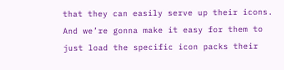that they can easily serve up their icons. And we’re gonna make it easy for them to just load the specific icon packs their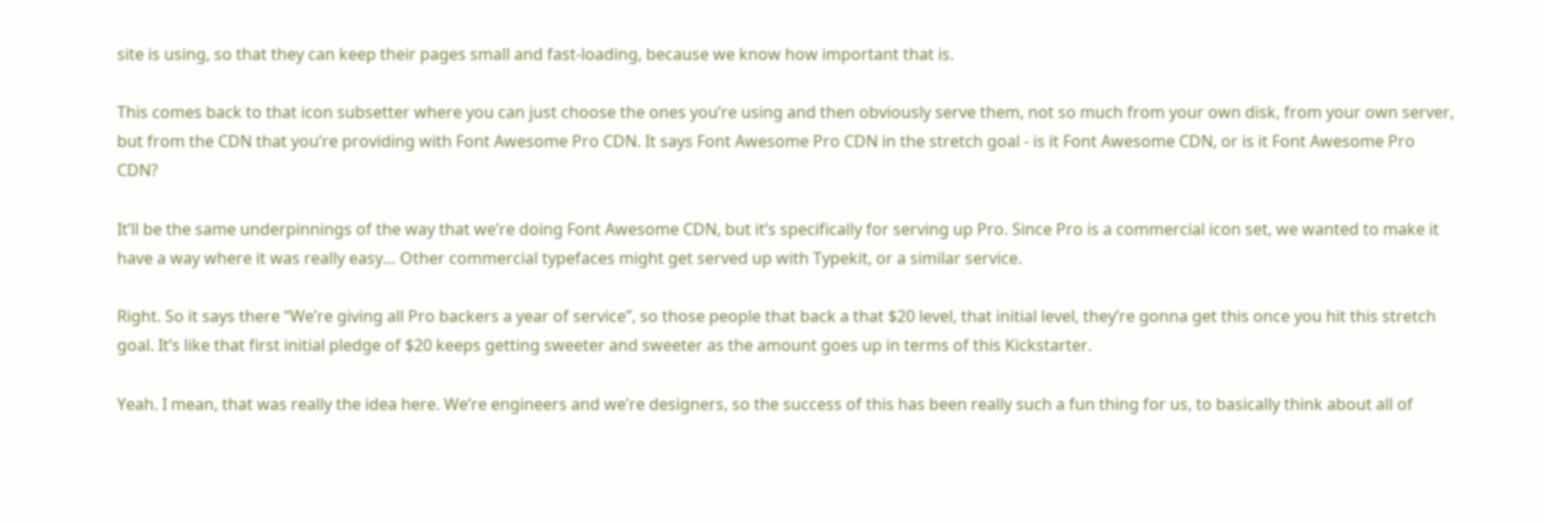site is using, so that they can keep their pages small and fast-loading, because we know how important that is.

This comes back to that icon subsetter where you can just choose the ones you’re using and then obviously serve them, not so much from your own disk, from your own server, but from the CDN that you’re providing with Font Awesome Pro CDN. It says Font Awesome Pro CDN in the stretch goal - is it Font Awesome CDN, or is it Font Awesome Pro CDN?

It’ll be the same underpinnings of the way that we’re doing Font Awesome CDN, but it’s specifically for serving up Pro. Since Pro is a commercial icon set, we wanted to make it have a way where it was really easy… Other commercial typefaces might get served up with Typekit, or a similar service.

Right. So it says there “We’re giving all Pro backers a year of service”, so those people that back a that $20 level, that initial level, they’re gonna get this once you hit this stretch goal. It’s like that first initial pledge of $20 keeps getting sweeter and sweeter as the amount goes up in terms of this Kickstarter.

Yeah. I mean, that was really the idea here. We’re engineers and we’re designers, so the success of this has been really such a fun thing for us, to basically think about all of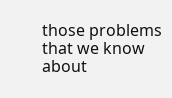those problems that we know about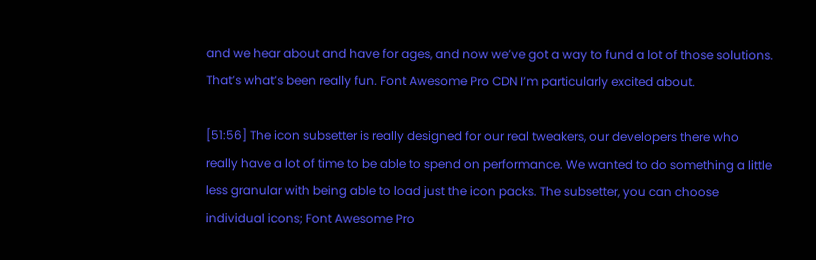and we hear about and have for ages, and now we’ve got a way to fund a lot of those solutions. That’s what’s been really fun. Font Awesome Pro CDN I’m particularly excited about.

[51:56] The icon subsetter is really designed for our real tweakers, our developers there who really have a lot of time to be able to spend on performance. We wanted to do something a little less granular with being able to load just the icon packs. The subsetter, you can choose individual icons; Font Awesome Pro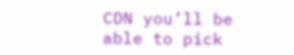CDN you’ll be able to pick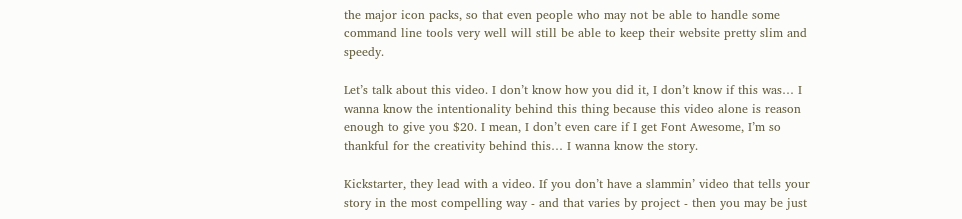the major icon packs, so that even people who may not be able to handle some command line tools very well will still be able to keep their website pretty slim and speedy.

Let’s talk about this video. I don’t know how you did it, I don’t know if this was… I wanna know the intentionality behind this thing because this video alone is reason enough to give you $20. I mean, I don’t even care if I get Font Awesome, I’m so thankful for the creativity behind this… I wanna know the story.

Kickstarter, they lead with a video. If you don’t have a slammin’ video that tells your story in the most compelling way - and that varies by project - then you may be just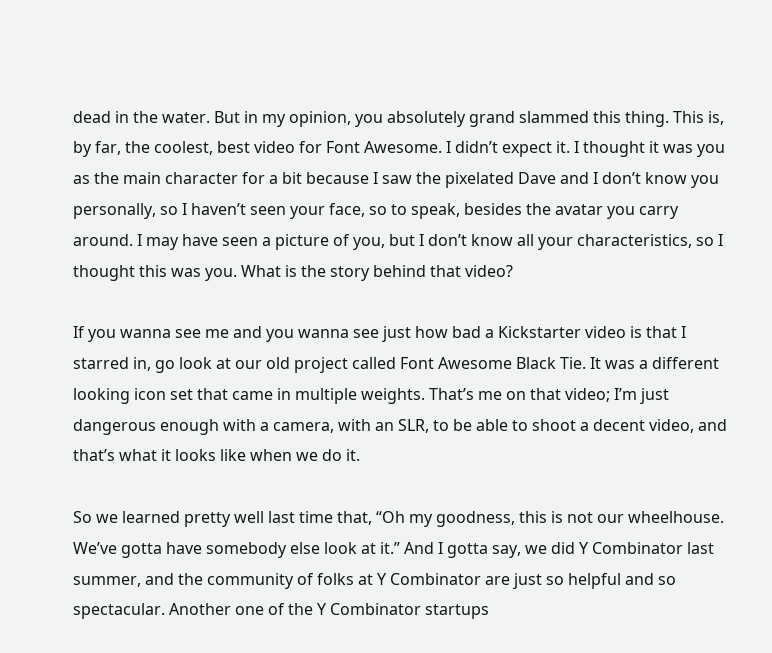dead in the water. But in my opinion, you absolutely grand slammed this thing. This is, by far, the coolest, best video for Font Awesome. I didn’t expect it. I thought it was you as the main character for a bit because I saw the pixelated Dave and I don’t know you personally, so I haven’t seen your face, so to speak, besides the avatar you carry around. I may have seen a picture of you, but I don’t know all your characteristics, so I thought this was you. What is the story behind that video?

If you wanna see me and you wanna see just how bad a Kickstarter video is that I starred in, go look at our old project called Font Awesome Black Tie. It was a different looking icon set that came in multiple weights. That’s me on that video; I’m just dangerous enough with a camera, with an SLR, to be able to shoot a decent video, and that’s what it looks like when we do it.

So we learned pretty well last time that, “Oh my goodness, this is not our wheelhouse. We’ve gotta have somebody else look at it.” And I gotta say, we did Y Combinator last summer, and the community of folks at Y Combinator are just so helpful and so spectacular. Another one of the Y Combinator startups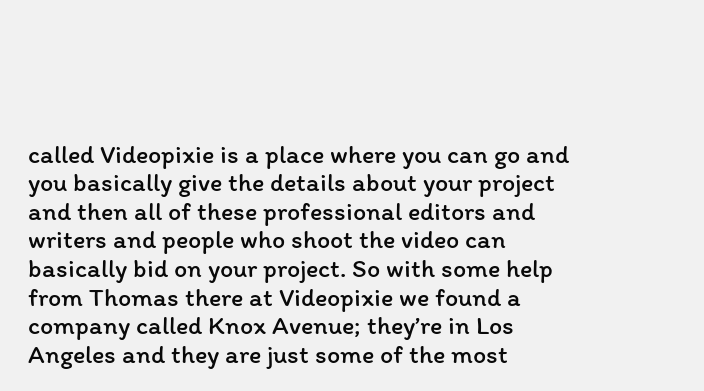called Videopixie is a place where you can go and you basically give the details about your project and then all of these professional editors and writers and people who shoot the video can basically bid on your project. So with some help from Thomas there at Videopixie we found a company called Knox Avenue; they’re in Los Angeles and they are just some of the most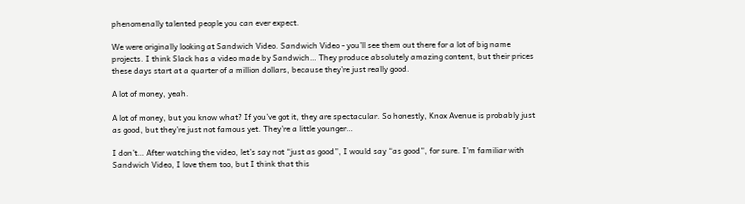phenomenally talented people you can ever expect.

We were originally looking at Sandwich Video. Sandwich Video - you’ll see them out there for a lot of big name projects. I think Slack has a video made by Sandwich… They produce absolutely amazing content, but their prices these days start at a quarter of a million dollars, because they’re just really good.

A lot of money, yeah.

A lot of money, but you know what? If you’ve got it, they are spectacular. So honestly, Knox Avenue is probably just as good, but they’re just not famous yet. They’re a little younger…

I don’t… After watching the video, let’s say not “just as good”, I would say “as good”, for sure. I’m familiar with Sandwich Video, I love them too, but I think that this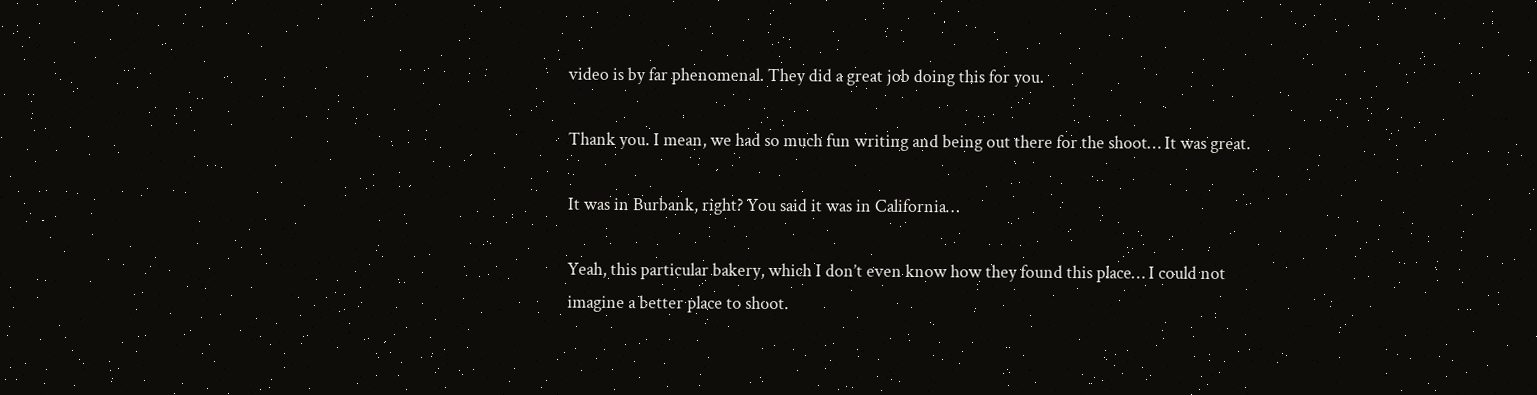video is by far phenomenal. They did a great job doing this for you.

Thank you. I mean, we had so much fun writing and being out there for the shoot… It was great.

It was in Burbank, right? You said it was in California…

Yeah, this particular bakery, which I don’t even know how they found this place… I could not imagine a better place to shoot.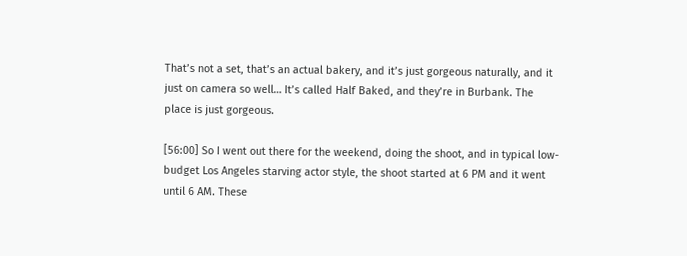That’s not a set, that’s an actual bakery, and it’s just gorgeous naturally, and it just on camera so well… It’s called Half Baked, and they’re in Burbank. The place is just gorgeous.

[56:00] So I went out there for the weekend, doing the shoot, and in typical low-budget Los Angeles starving actor style, the shoot started at 6 PM and it went until 6 AM. These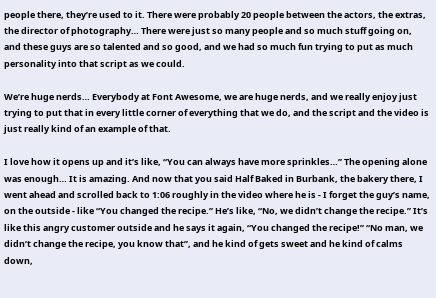people there, they’re used to it. There were probably 20 people between the actors, the extras, the director of photography… There were just so many people and so much stuff going on, and these guys are so talented and so good, and we had so much fun trying to put as much personality into that script as we could.

We’re huge nerds… Everybody at Font Awesome, we are huge nerds, and we really enjoy just trying to put that in every little corner of everything that we do, and the script and the video is just really kind of an example of that.

I love how it opens up and it’s like, “You can always have more sprinkles…” The opening alone was enough… It is amazing. And now that you said Half Baked in Burbank, the bakery there, I went ahead and scrolled back to 1:06 roughly in the video where he is - I forget the guy’s name, on the outside - like “You changed the recipe.” He’s like, “No, we didn’t change the recipe.” It’s like this angry customer outside and he says it again, “You changed the recipe!” “No man, we didn’t change the recipe, you know that”, and he kind of gets sweet and he kind of calms down,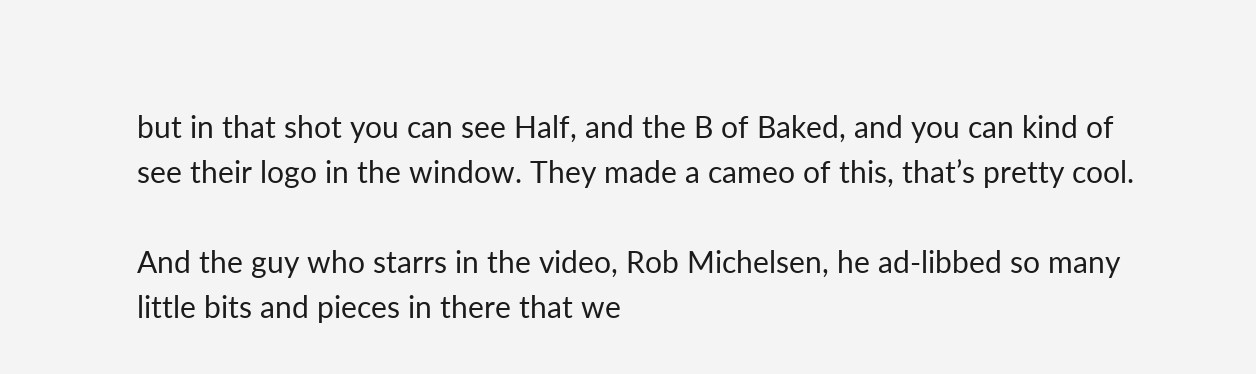but in that shot you can see Half, and the B of Baked, and you can kind of see their logo in the window. They made a cameo of this, that’s pretty cool.

And the guy who starrs in the video, Rob Michelsen, he ad-libbed so many little bits and pieces in there that we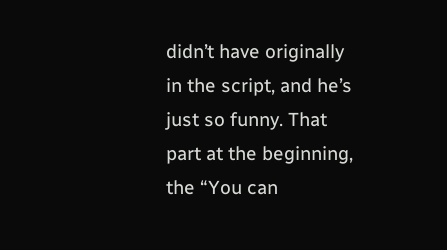didn’t have originally in the script, and he’s just so funny. That part at the beginning, the “You can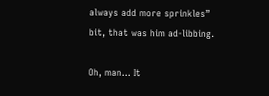always add more sprinkles” bit, that was him ad-libbing.

Oh, man… It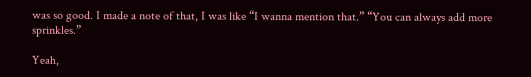was so good. I made a note of that, I was like “I wanna mention that.” “You can always add more sprinkles.”

Yeah,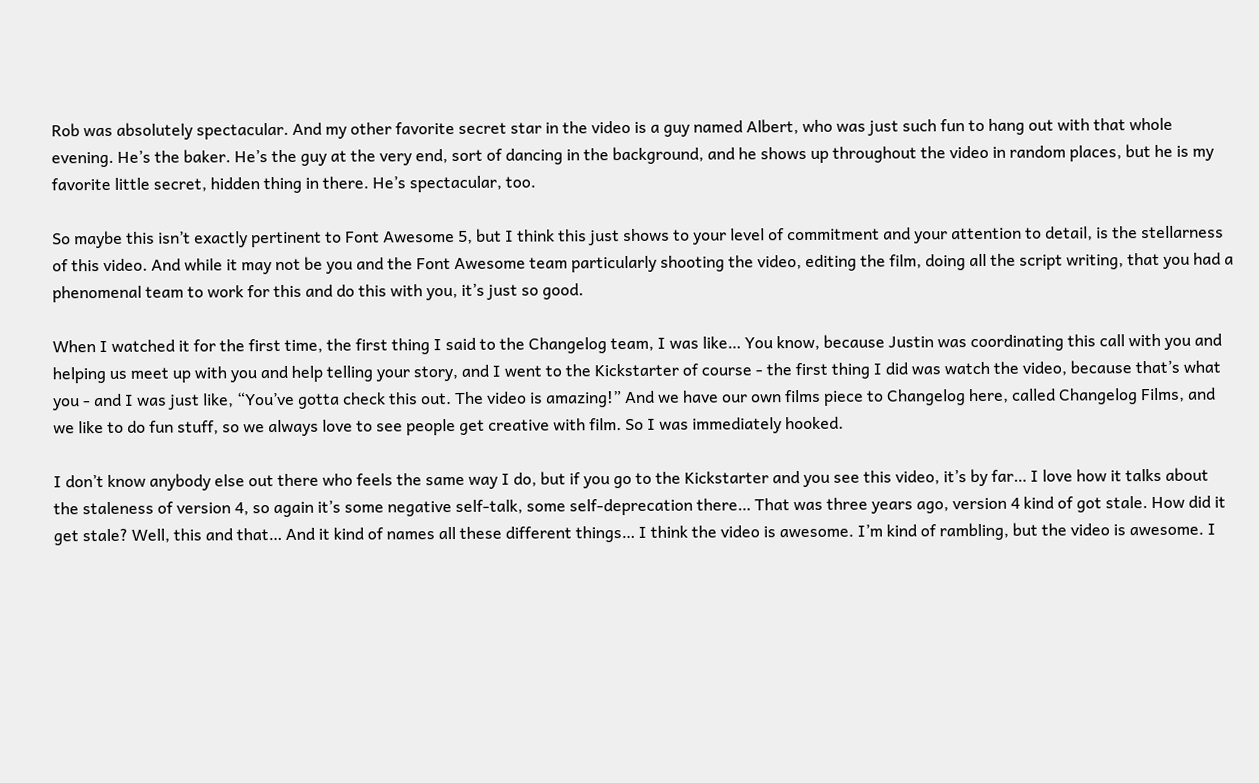Rob was absolutely spectacular. And my other favorite secret star in the video is a guy named Albert, who was just such fun to hang out with that whole evening. He’s the baker. He’s the guy at the very end, sort of dancing in the background, and he shows up throughout the video in random places, but he is my favorite little secret, hidden thing in there. He’s spectacular, too.

So maybe this isn’t exactly pertinent to Font Awesome 5, but I think this just shows to your level of commitment and your attention to detail, is the stellarness of this video. And while it may not be you and the Font Awesome team particularly shooting the video, editing the film, doing all the script writing, that you had a phenomenal team to work for this and do this with you, it’s just so good.

When I watched it for the first time, the first thing I said to the Changelog team, I was like… You know, because Justin was coordinating this call with you and helping us meet up with you and help telling your story, and I went to the Kickstarter of course - the first thing I did was watch the video, because that’s what you - and I was just like, “You’ve gotta check this out. The video is amazing!” And we have our own films piece to Changelog here, called Changelog Films, and we like to do fun stuff, so we always love to see people get creative with film. So I was immediately hooked.

I don’t know anybody else out there who feels the same way I do, but if you go to the Kickstarter and you see this video, it’s by far… I love how it talks about the staleness of version 4, so again it’s some negative self-talk, some self-deprecation there… That was three years ago, version 4 kind of got stale. How did it get stale? Well, this and that… And it kind of names all these different things… I think the video is awesome. I’m kind of rambling, but the video is awesome. I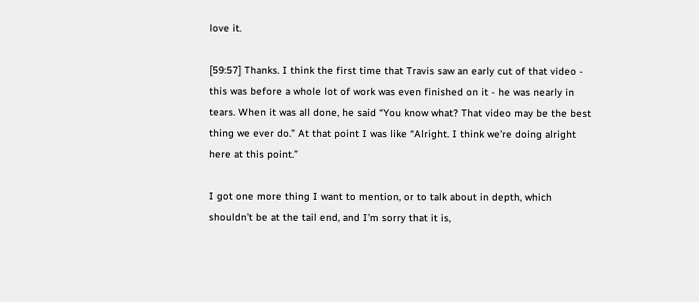love it.

[59:57] Thanks. I think the first time that Travis saw an early cut of that video - this was before a whole lot of work was even finished on it - he was nearly in tears. When it was all done, he said “You know what? That video may be the best thing we ever do.” At that point I was like “Alright. I think we’re doing alright here at this point.”

I got one more thing I want to mention, or to talk about in depth, which shouldn’t be at the tail end, and I’m sorry that it is,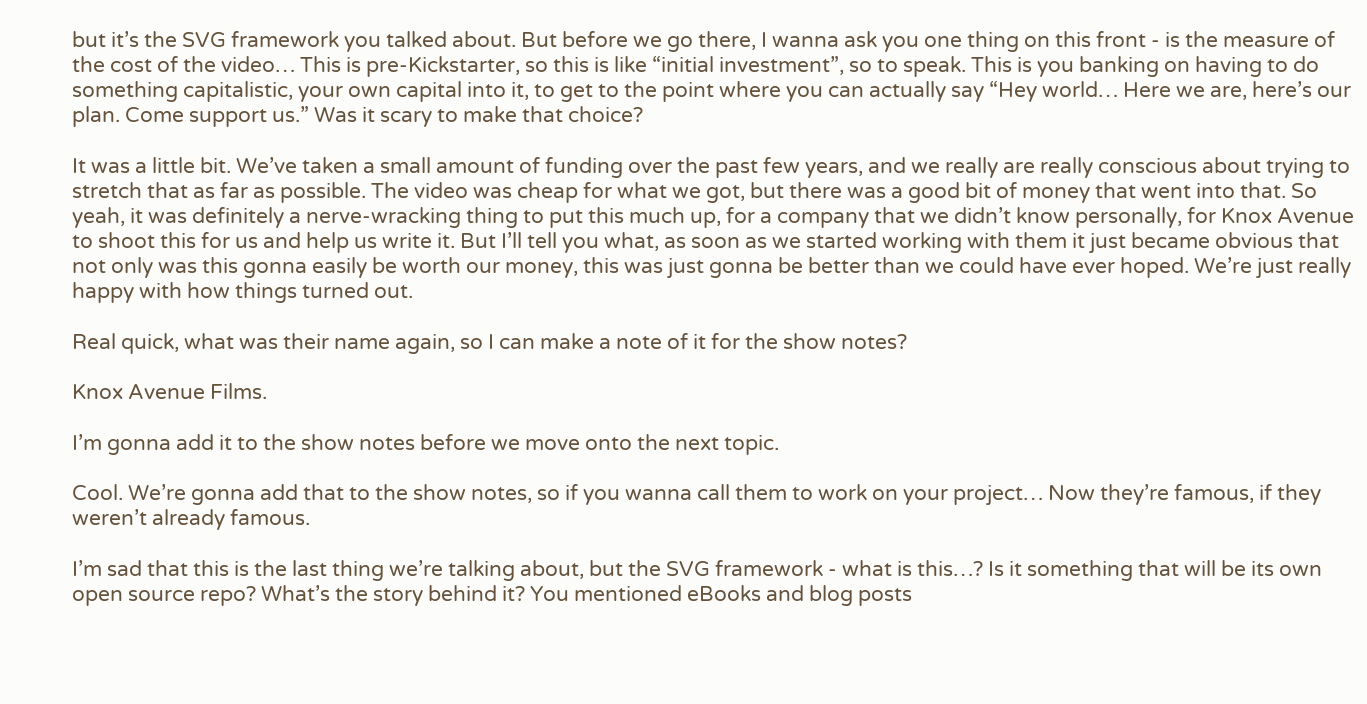but it’s the SVG framework you talked about. But before we go there, I wanna ask you one thing on this front - is the measure of the cost of the video… This is pre-Kickstarter, so this is like “initial investment”, so to speak. This is you banking on having to do something capitalistic, your own capital into it, to get to the point where you can actually say “Hey world… Here we are, here’s our plan. Come support us.” Was it scary to make that choice?

It was a little bit. We’ve taken a small amount of funding over the past few years, and we really are really conscious about trying to stretch that as far as possible. The video was cheap for what we got, but there was a good bit of money that went into that. So yeah, it was definitely a nerve-wracking thing to put this much up, for a company that we didn’t know personally, for Knox Avenue to shoot this for us and help us write it. But I’ll tell you what, as soon as we started working with them it just became obvious that not only was this gonna easily be worth our money, this was just gonna be better than we could have ever hoped. We’re just really happy with how things turned out.

Real quick, what was their name again, so I can make a note of it for the show notes?

Knox Avenue Films.

I’m gonna add it to the show notes before we move onto the next topic.

Cool. We’re gonna add that to the show notes, so if you wanna call them to work on your project… Now they’re famous, if they weren’t already famous.

I’m sad that this is the last thing we’re talking about, but the SVG framework - what is this…? Is it something that will be its own open source repo? What’s the story behind it? You mentioned eBooks and blog posts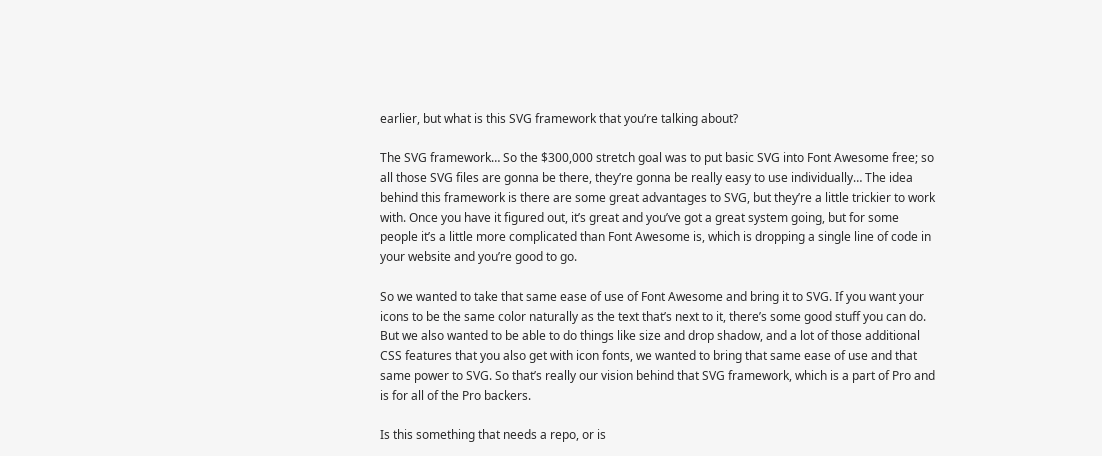earlier, but what is this SVG framework that you’re talking about?

The SVG framework… So the $300,000 stretch goal was to put basic SVG into Font Awesome free; so all those SVG files are gonna be there, they’re gonna be really easy to use individually… The idea behind this framework is there are some great advantages to SVG, but they’re a little trickier to work with. Once you have it figured out, it’s great and you’ve got a great system going, but for some people it’s a little more complicated than Font Awesome is, which is dropping a single line of code in your website and you’re good to go.

So we wanted to take that same ease of use of Font Awesome and bring it to SVG. If you want your icons to be the same color naturally as the text that’s next to it, there’s some good stuff you can do. But we also wanted to be able to do things like size and drop shadow, and a lot of those additional CSS features that you also get with icon fonts, we wanted to bring that same ease of use and that same power to SVG. So that’s really our vision behind that SVG framework, which is a part of Pro and is for all of the Pro backers.

Is this something that needs a repo, or is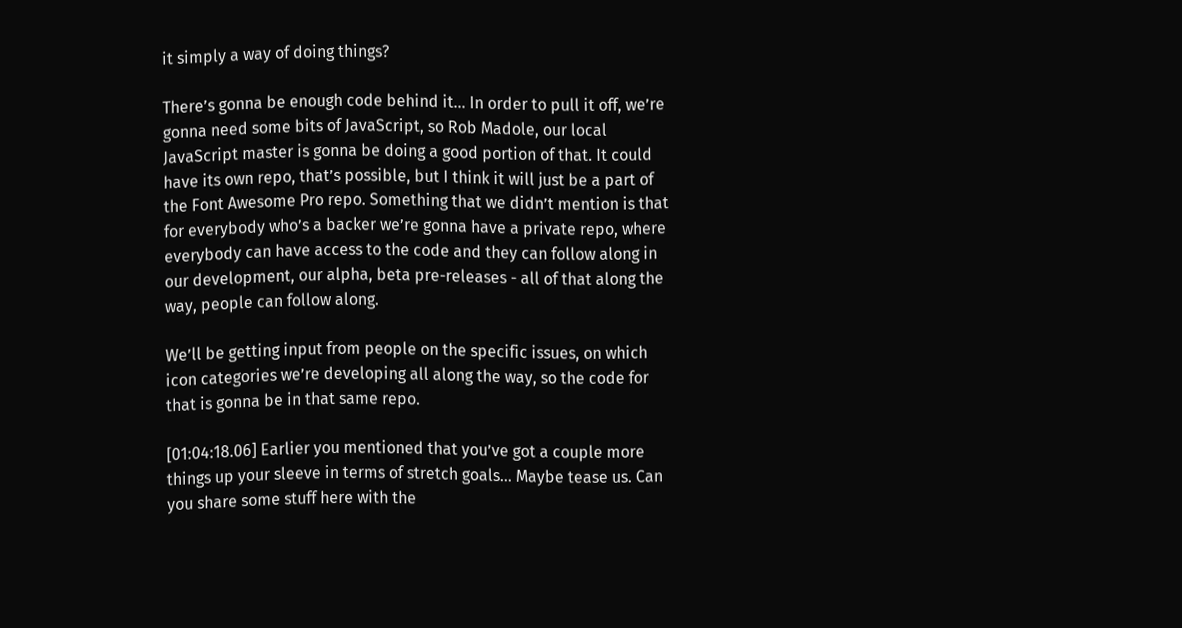it simply a way of doing things?

There’s gonna be enough code behind it… In order to pull it off, we’re gonna need some bits of JavaScript, so Rob Madole, our local JavaScript master is gonna be doing a good portion of that. It could have its own repo, that’s possible, but I think it will just be a part of the Font Awesome Pro repo. Something that we didn’t mention is that for everybody who’s a backer we’re gonna have a private repo, where everybody can have access to the code and they can follow along in our development, our alpha, beta pre-releases - all of that along the way, people can follow along.

We’ll be getting input from people on the specific issues, on which icon categories we’re developing all along the way, so the code for that is gonna be in that same repo.

[01:04:18.06] Earlier you mentioned that you’ve got a couple more things up your sleeve in terms of stretch goals… Maybe tease us. Can you share some stuff here with the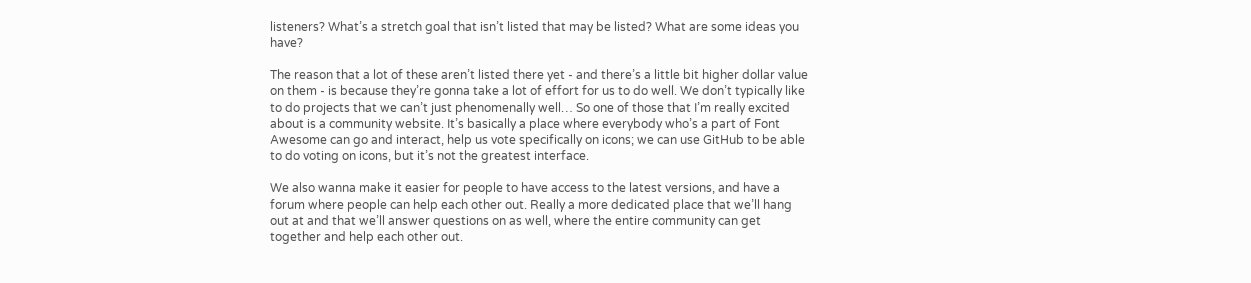listeners? What’s a stretch goal that isn’t listed that may be listed? What are some ideas you have?

The reason that a lot of these aren’t listed there yet - and there’s a little bit higher dollar value on them - is because they’re gonna take a lot of effort for us to do well. We don’t typically like to do projects that we can’t just phenomenally well… So one of those that I’m really excited about is a community website. It’s basically a place where everybody who’s a part of Font Awesome can go and interact, help us vote specifically on icons; we can use GitHub to be able to do voting on icons, but it’s not the greatest interface.

We also wanna make it easier for people to have access to the latest versions, and have a forum where people can help each other out. Really a more dedicated place that we’ll hang out at and that we’ll answer questions on as well, where the entire community can get together and help each other out.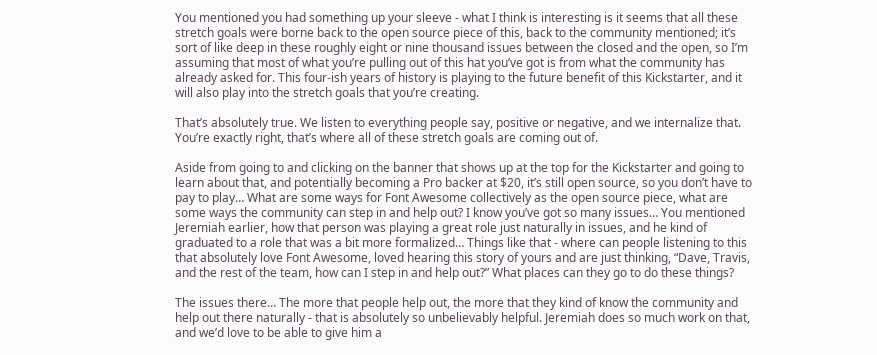You mentioned you had something up your sleeve - what I think is interesting is it seems that all these stretch goals were borne back to the open source piece of this, back to the community mentioned; it’s sort of like deep in these roughly eight or nine thousand issues between the closed and the open, so I’m assuming that most of what you’re pulling out of this hat you’ve got is from what the community has already asked for. This four-ish years of history is playing to the future benefit of this Kickstarter, and it will also play into the stretch goals that you’re creating.

That’s absolutely true. We listen to everything people say, positive or negative, and we internalize that. You’re exactly right, that’s where all of these stretch goals are coming out of.

Aside from going to and clicking on the banner that shows up at the top for the Kickstarter and going to learn about that, and potentially becoming a Pro backer at $20, it’s still open source, so you don’t have to pay to play… What are some ways for Font Awesome collectively as the open source piece, what are some ways the community can step in and help out? I know you’ve got so many issues… You mentioned Jeremiah earlier, how that person was playing a great role just naturally in issues, and he kind of graduated to a role that was a bit more formalized… Things like that - where can people listening to this that absolutely love Font Awesome, loved hearing this story of yours and are just thinking, “Dave, Travis, and the rest of the team, how can I step in and help out?” What places can they go to do these things?

The issues there… The more that people help out, the more that they kind of know the community and help out there naturally - that is absolutely so unbelievably helpful. Jeremiah does so much work on that, and we’d love to be able to give him a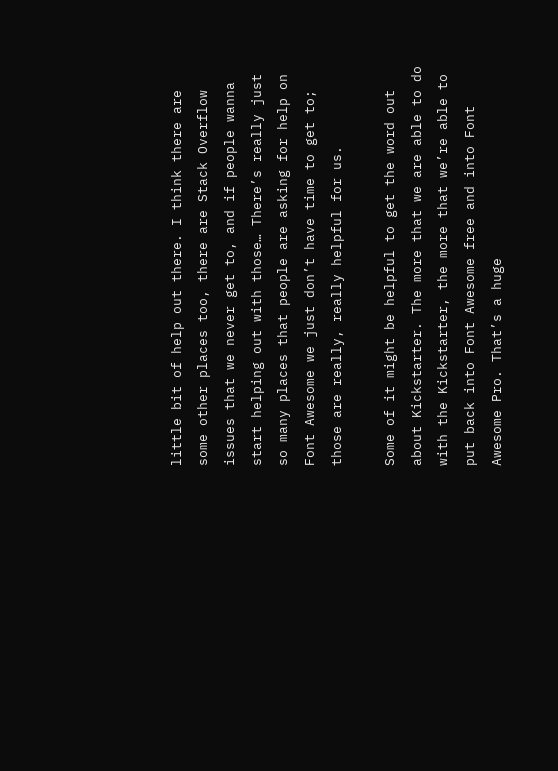little bit of help out there. I think there are some other places too, there are Stack Overflow issues that we never get to, and if people wanna start helping out with those… There’s really just so many places that people are asking for help on Font Awesome we just don’t have time to get to; those are really, really helpful for us.

Some of it might be helpful to get the word out about Kickstarter. The more that we are able to do with the Kickstarter, the more that we’re able to put back into Font Awesome free and into Font Awesome Pro. That’s a huge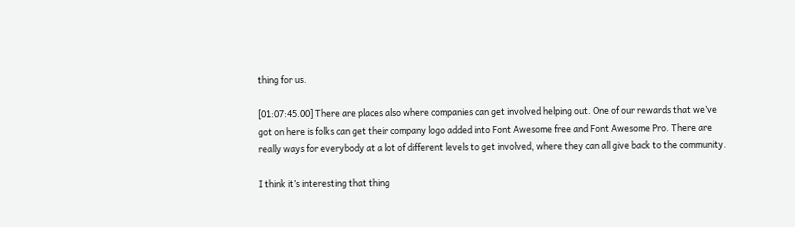thing for us.

[01:07:45.00] There are places also where companies can get involved helping out. One of our rewards that we’ve got on here is folks can get their company logo added into Font Awesome free and Font Awesome Pro. There are really ways for everybody at a lot of different levels to get involved, where they can all give back to the community.

I think it’s interesting that thing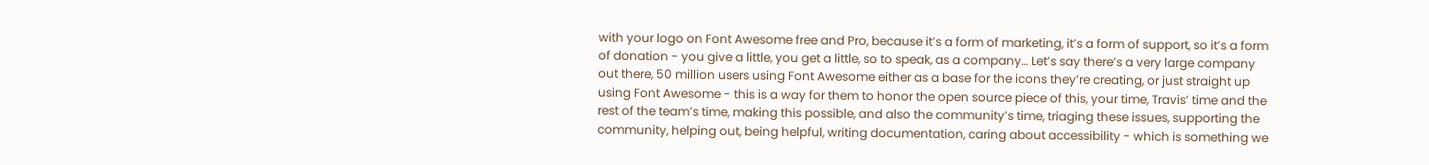with your logo on Font Awesome free and Pro, because it’s a form of marketing, it’s a form of support, so it’s a form of donation - you give a little, you get a little, so to speak, as a company… Let’s say there’s a very large company out there, 50 million users using Font Awesome either as a base for the icons they’re creating, or just straight up using Font Awesome - this is a way for them to honor the open source piece of this, your time, Travis’ time and the rest of the team’s time, making this possible, and also the community’s time, triaging these issues, supporting the community, helping out, being helpful, writing documentation, caring about accessibility - which is something we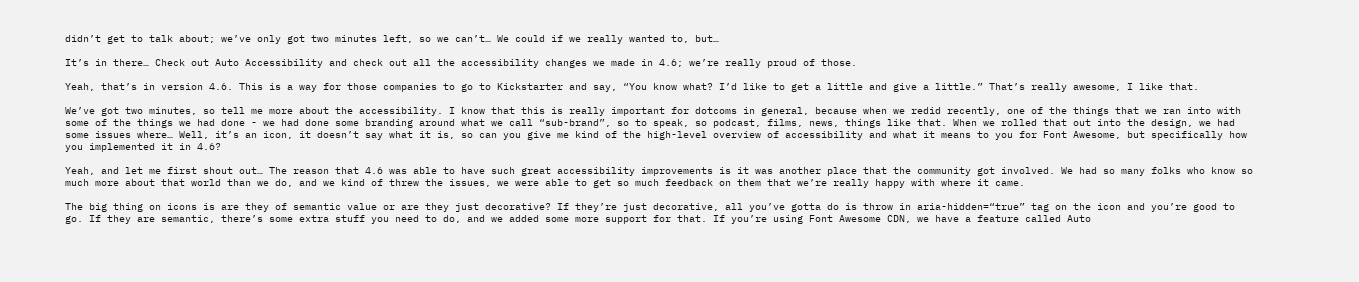didn’t get to talk about; we’ve only got two minutes left, so we can’t… We could if we really wanted to, but…

It’s in there… Check out Auto Accessibility and check out all the accessibility changes we made in 4.6; we’re really proud of those.

Yeah, that’s in version 4.6. This is a way for those companies to go to Kickstarter and say, “You know what? I’d like to get a little and give a little.” That’s really awesome, I like that.

We’ve got two minutes, so tell me more about the accessibility. I know that this is really important for dotcoms in general, because when we redid recently, one of the things that we ran into with some of the things we had done - we had done some branding around what we call “sub-brand”, so to speak, so podcast, films, news, things like that. When we rolled that out into the design, we had some issues where… Well, it’s an icon, it doesn’t say what it is, so can you give me kind of the high-level overview of accessibility and what it means to you for Font Awesome, but specifically how you implemented it in 4.6?

Yeah, and let me first shout out… The reason that 4.6 was able to have such great accessibility improvements is it was another place that the community got involved. We had so many folks who know so much more about that world than we do, and we kind of threw the issues, we were able to get so much feedback on them that we’re really happy with where it came.

The big thing on icons is are they of semantic value or are they just decorative? If they’re just decorative, all you’ve gotta do is throw in aria-hidden=“true” tag on the icon and you’re good to go. If they are semantic, there’s some extra stuff you need to do, and we added some more support for that. If you’re using Font Awesome CDN, we have a feature called Auto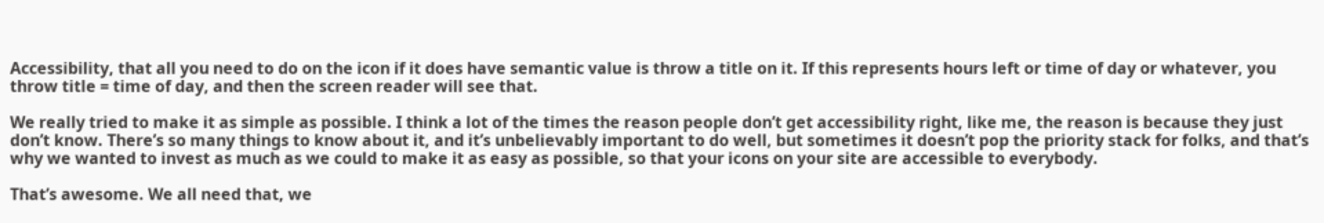Accessibility, that all you need to do on the icon if it does have semantic value is throw a title on it. If this represents hours left or time of day or whatever, you throw title = time of day, and then the screen reader will see that.

We really tried to make it as simple as possible. I think a lot of the times the reason people don’t get accessibility right, like me, the reason is because they just don’t know. There’s so many things to know about it, and it’s unbelievably important to do well, but sometimes it doesn’t pop the priority stack for folks, and that’s why we wanted to invest as much as we could to make it as easy as possible, so that your icons on your site are accessible to everybody.

That’s awesome. We all need that, we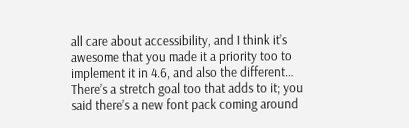all care about accessibility, and I think it’s awesome that you made it a priority too to implement it in 4.6, and also the different… There’s a stretch goal too that adds to it; you said there’s a new font pack coming around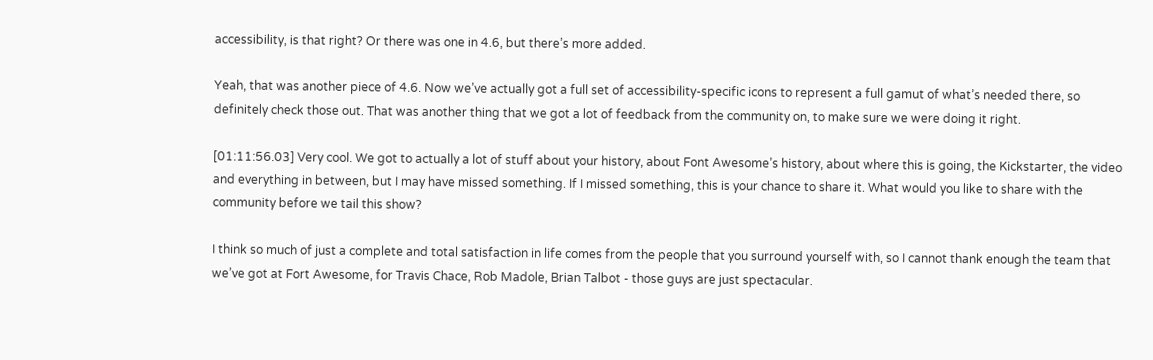accessibility, is that right? Or there was one in 4.6, but there’s more added.

Yeah, that was another piece of 4.6. Now we’ve actually got a full set of accessibility-specific icons to represent a full gamut of what’s needed there, so definitely check those out. That was another thing that we got a lot of feedback from the community on, to make sure we were doing it right.

[01:11:56.03] Very cool. We got to actually a lot of stuff about your history, about Font Awesome’s history, about where this is going, the Kickstarter, the video and everything in between, but I may have missed something. If I missed something, this is your chance to share it. What would you like to share with the community before we tail this show?

I think so much of just a complete and total satisfaction in life comes from the people that you surround yourself with, so I cannot thank enough the team that we’ve got at Fort Awesome, for Travis Chace, Rob Madole, Brian Talbot - those guys are just spectacular.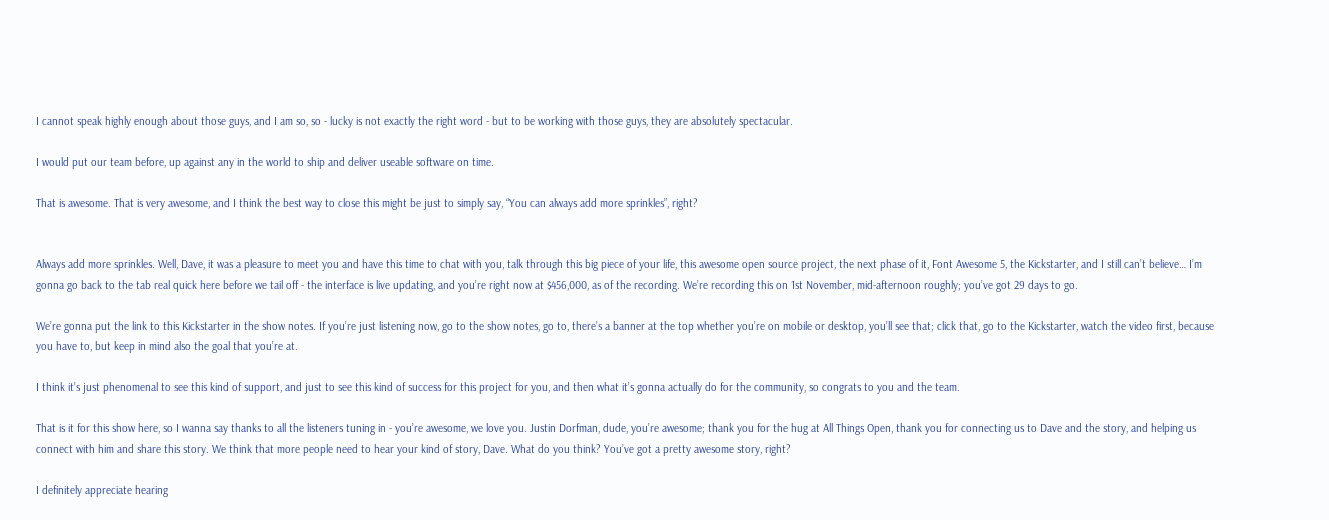I cannot speak highly enough about those guys, and I am so, so - lucky is not exactly the right word - but to be working with those guys, they are absolutely spectacular.

I would put our team before, up against any in the world to ship and deliver useable software on time.

That is awesome. That is very awesome, and I think the best way to close this might be just to simply say, “You can always add more sprinkles”, right?


Always add more sprinkles. Well, Dave, it was a pleasure to meet you and have this time to chat with you, talk through this big piece of your life, this awesome open source project, the next phase of it, Font Awesome 5, the Kickstarter, and I still can’t believe… I’m gonna go back to the tab real quick here before we tail off - the interface is live updating, and you’re right now at $456,000, as of the recording. We’re recording this on 1st November, mid-afternoon roughly; you’ve got 29 days to go.

We’re gonna put the link to this Kickstarter in the show notes. If you’re just listening now, go to the show notes, go to, there’s a banner at the top whether you’re on mobile or desktop, you’ll see that; click that, go to the Kickstarter, watch the video first, because you have to, but keep in mind also the goal that you’re at.

I think it’s just phenomenal to see this kind of support, and just to see this kind of success for this project for you, and then what it’s gonna actually do for the community, so congrats to you and the team.

That is it for this show here, so I wanna say thanks to all the listeners tuning in - you’re awesome, we love you. Justin Dorfman, dude, you’re awesome; thank you for the hug at All Things Open, thank you for connecting us to Dave and the story, and helping us connect with him and share this story. We think that more people need to hear your kind of story, Dave. What do you think? You’ve got a pretty awesome story, right?

I definitely appreciate hearing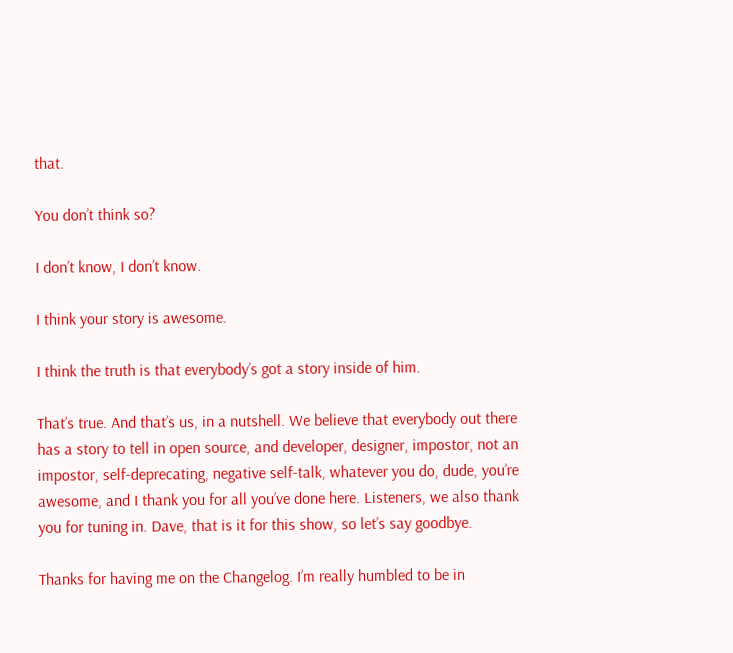that.

You don’t think so?

I don’t know, I don’t know.

I think your story is awesome.

I think the truth is that everybody’s got a story inside of him.

That’s true. And that’s us, in a nutshell. We believe that everybody out there has a story to tell in open source, and developer, designer, impostor, not an impostor, self-deprecating, negative self-talk, whatever you do, dude, you’re awesome, and I thank you for all you’ve done here. Listeners, we also thank you for tuning in. Dave, that is it for this show, so let’s say goodbye.

Thanks for having me on the Changelog. I’m really humbled to be in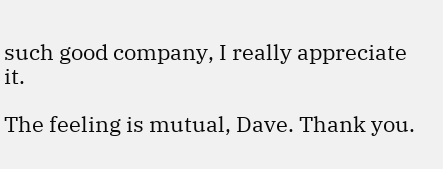such good company, I really appreciate it.

The feeling is mutual, Dave. Thank you.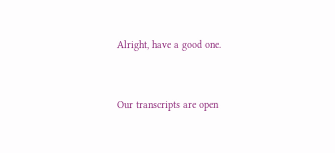Alright, have a good one.


Our transcripts are open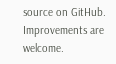source on GitHub. Improvements are welcome.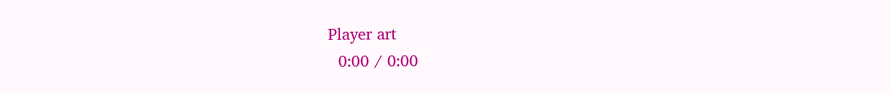Player art
  0:00 / 0:00